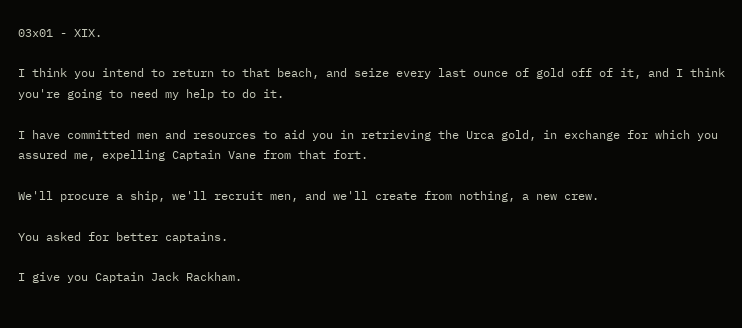03x01 - XIX.

I think you intend to return to that beach, and seize every last ounce of gold off of it, and I think you're going to need my help to do it.

I have committed men and resources to aid you in retrieving the Urca gold, in exchange for which you assured me, expelling Captain Vane from that fort.

We'll procure a ship, we'll recruit men, and we'll create from nothing, a new crew.

You asked for better captains.

I give you Captain Jack Rackham.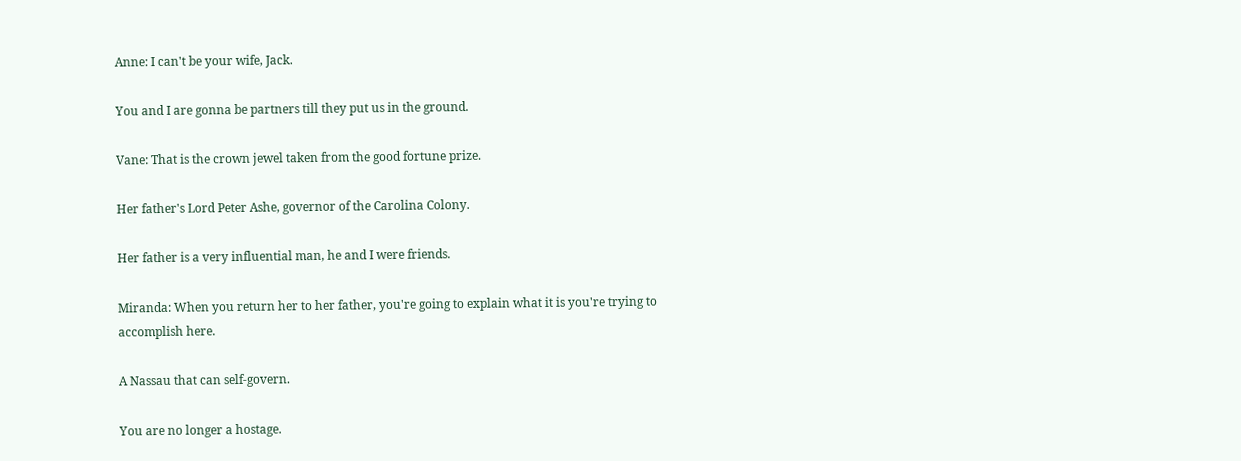Anne: I can't be your wife, Jack.

You and I are gonna be partners till they put us in the ground.

Vane: That is the crown jewel taken from the good fortune prize.

Her father's Lord Peter Ashe, governor of the Carolina Colony.

Her father is a very influential man, he and I were friends.

Miranda: When you return her to her father, you're going to explain what it is you're trying to accomplish here.

A Nassau that can self-govern.

You are no longer a hostage.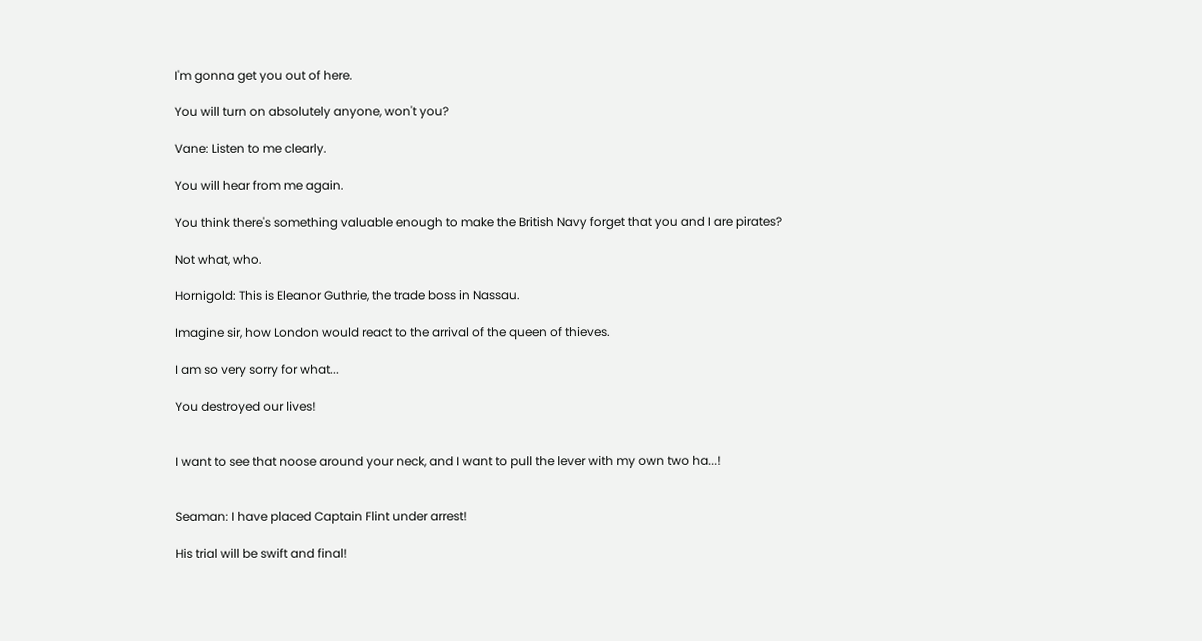I'm gonna get you out of here.

You will turn on absolutely anyone, won't you?

Vane: Listen to me clearly.

You will hear from me again.

You think there's something valuable enough to make the British Navy forget that you and I are pirates?

Not what, who.

Hornigold: This is Eleanor Guthrie, the trade boss in Nassau.

Imagine sir, how London would react to the arrival of the queen of thieves.

I am so very sorry for what...

You destroyed our lives!


I want to see that noose around your neck, and I want to pull the lever with my own two ha...!


Seaman: I have placed Captain Flint under arrest!

His trial will be swift and final!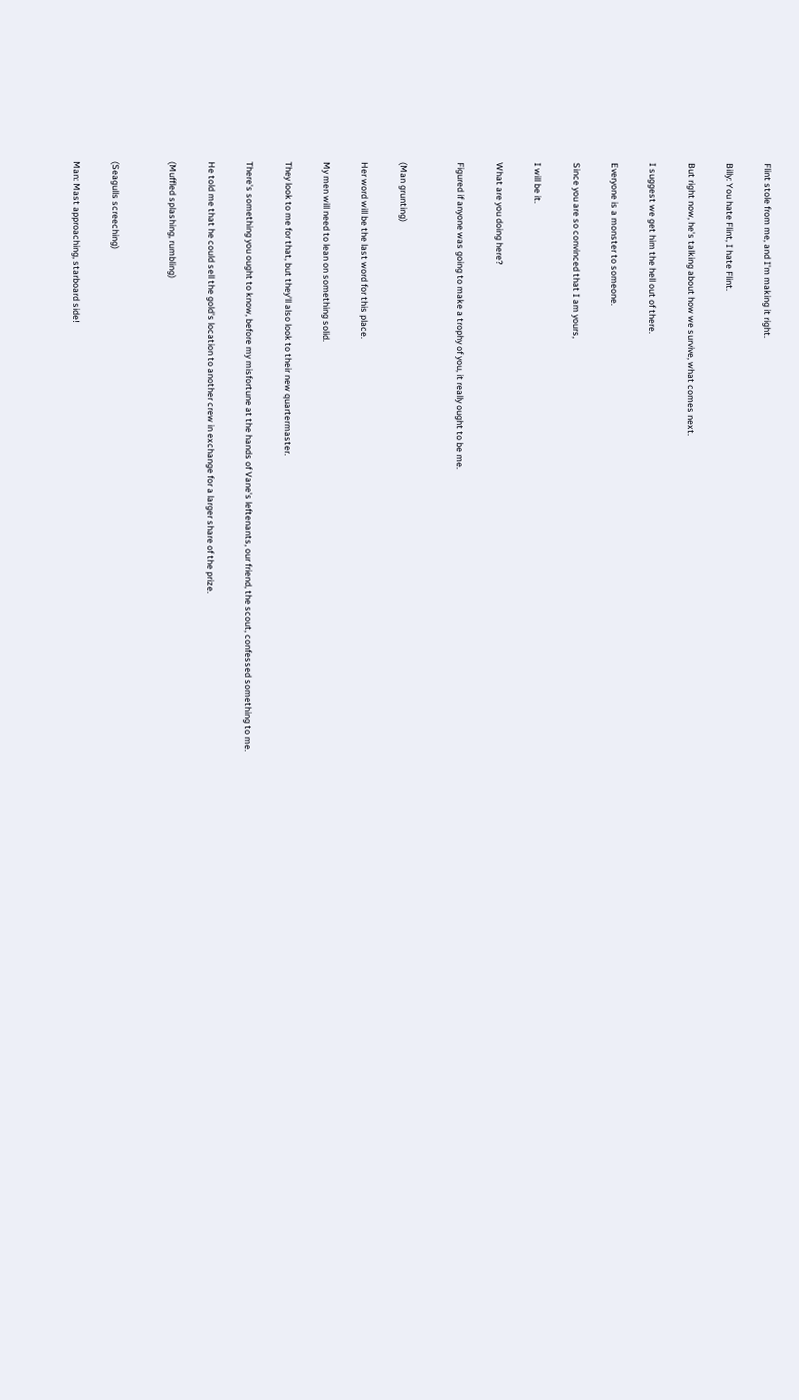Flint stole from me, and I'm making it right.

Billy: You hate Flint, I hate Flint.

But right now, he's talking about how we survive, what comes next.

I suggest we get him the hell out of there.

Everyone is a monster to someone.

Since you are so convinced that I am yours,

I will be it.

What are you doing here?

Figured if anyone was going to make a trophy of you, it really ought to be me.


(Man grunting)

Her word will be the last word for this place.

My men will need to lean on something solid.

They look to me for that, but they'll also look to their new quartermaster.

There's something you ought to know, before my misfortune at the hands of Vane's leftenants, our friend, the scout, confessed something to me.

He told me that he could sell the gold's location to another crew in exchange for a larger share of the prize.

(Muffled splashing, rumbling)


(Seagulls screeching)

Man: Mast approaching, starboard side!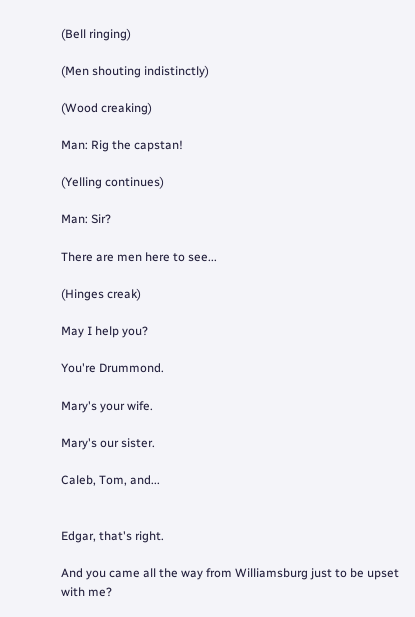(Bell ringing)

(Men shouting indistinctly)

(Wood creaking)

Man: Rig the capstan!

(Yelling continues)

Man: Sir?

There are men here to see...

(Hinges creak)

May I help you?

You're Drummond.

Mary's your wife.

Mary's our sister.

Caleb, Tom, and...


Edgar, that's right.

And you came all the way from Williamsburg just to be upset with me?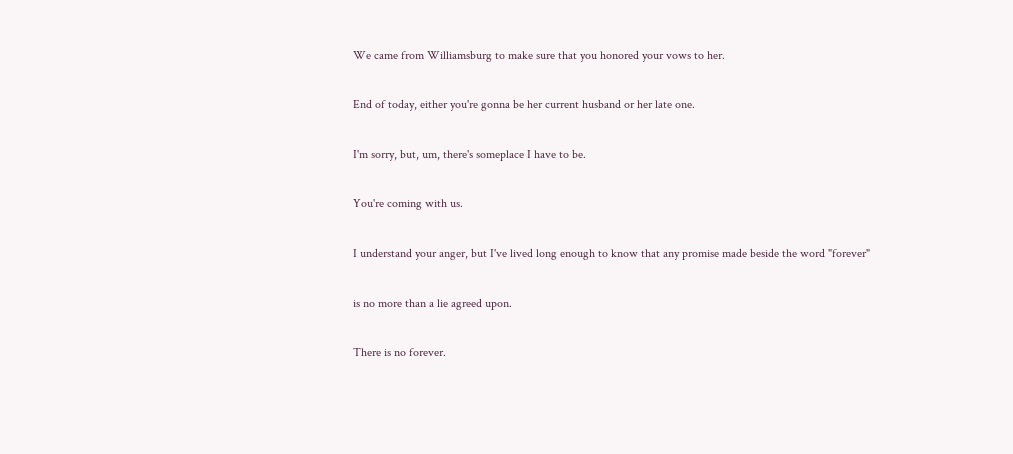We came from Williamsburg to make sure that you honored your vows to her.

End of today, either you're gonna be her current husband or her late one.

I'm sorry, but, um, there's someplace I have to be.

You're coming with us.

I understand your anger, but I've lived long enough to know that any promise made beside the word "forever"

is no more than a lie agreed upon.

There is no forever.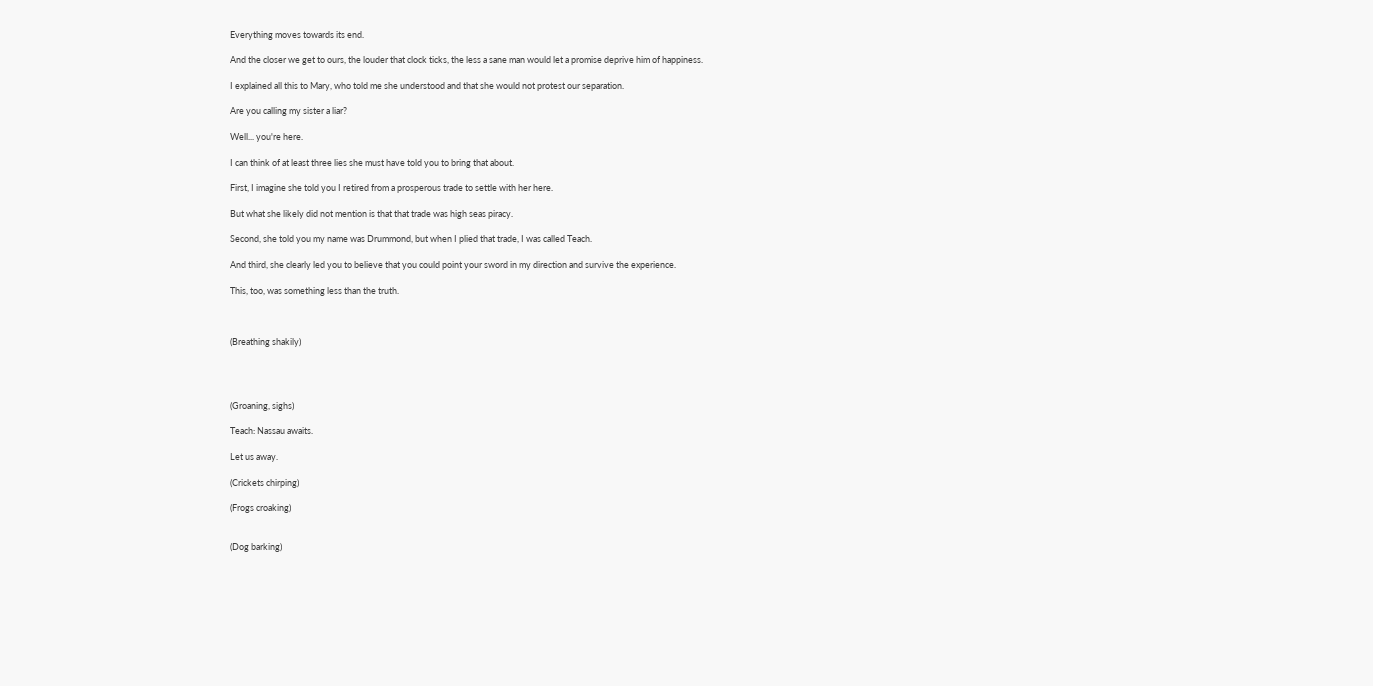Everything moves towards its end.

And the closer we get to ours, the louder that clock ticks, the less a sane man would let a promise deprive him of happiness.

I explained all this to Mary, who told me she understood and that she would not protest our separation.

Are you calling my sister a liar?

Well... you're here.

I can think of at least three lies she must have told you to bring that about.

First, I imagine she told you I retired from a prosperous trade to settle with her here.

But what she likely did not mention is that that trade was high seas piracy.

Second, she told you my name was Drummond, but when I plied that trade, I was called Teach.

And third, she clearly led you to believe that you could point your sword in my direction and survive the experience.

This, too, was something less than the truth.



(Breathing shakily)




(Groaning, sighs)

Teach: Nassau awaits.

Let us away.

(Crickets chirping)

(Frogs croaking)


(Dog barking)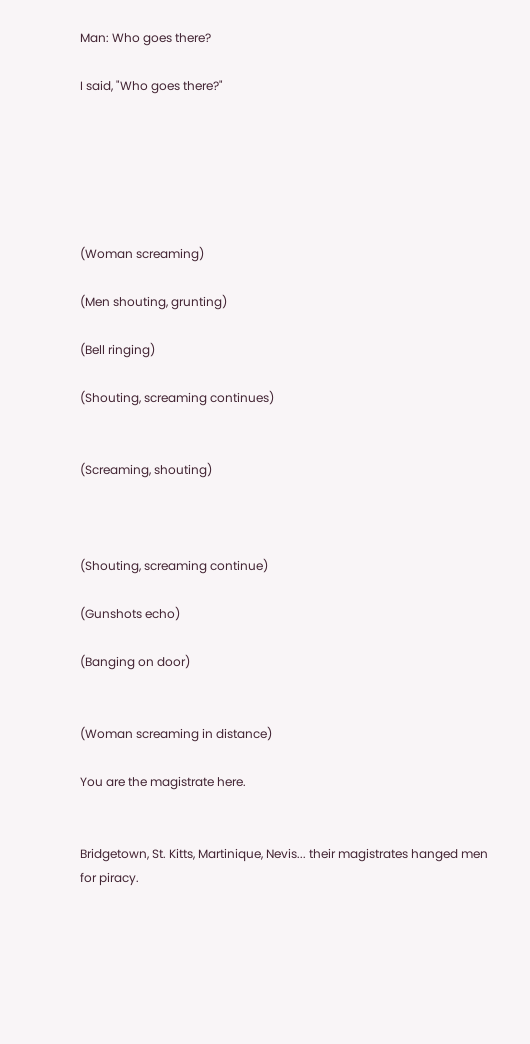Man: Who goes there?

I said, "Who goes there?"






(Woman screaming)

(Men shouting, grunting)

(Bell ringing)

(Shouting, screaming continues)


(Screaming, shouting)



(Shouting, screaming continue)

(Gunshots echo)

(Banging on door)


(Woman screaming in distance)

You are the magistrate here.


Bridgetown, St. Kitts, Martinique, Nevis... their magistrates hanged men for piracy.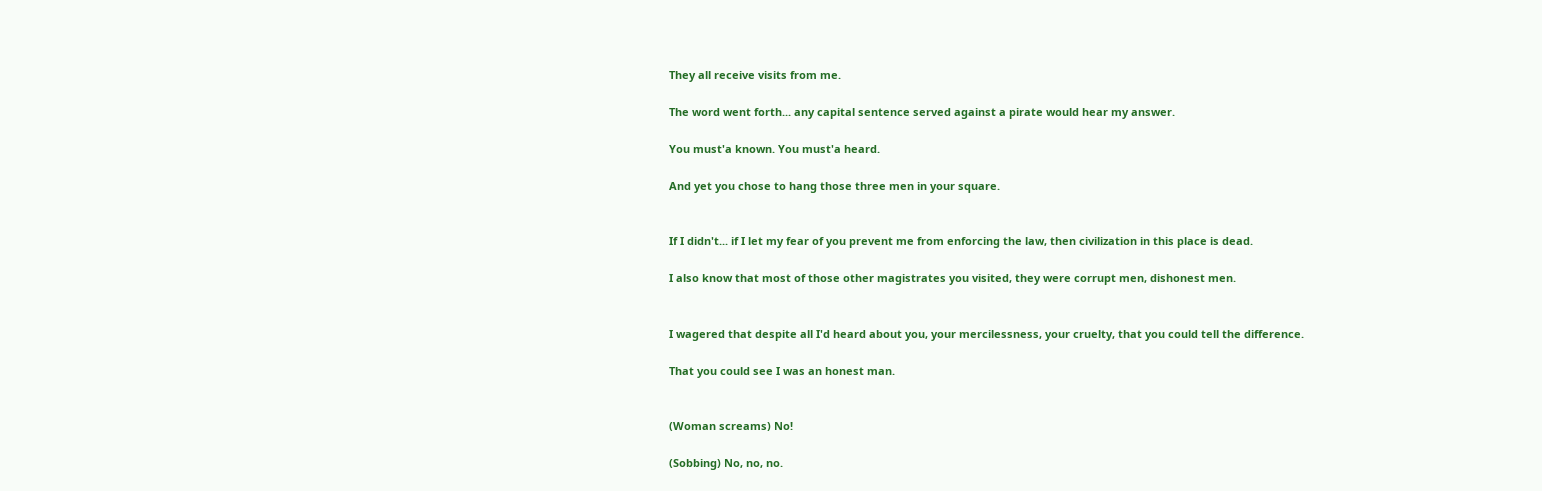They all receive visits from me.

The word went forth... any capital sentence served against a pirate would hear my answer.

You must'a known. You must'a heard.

And yet you chose to hang those three men in your square.


If I didn't... if I let my fear of you prevent me from enforcing the law, then civilization in this place is dead.

I also know that most of those other magistrates you visited, they were corrupt men, dishonest men.


I wagered that despite all I'd heard about you, your mercilessness, your cruelty, that you could tell the difference.

That you could see I was an honest man.


(Woman screams) No!

(Sobbing) No, no, no.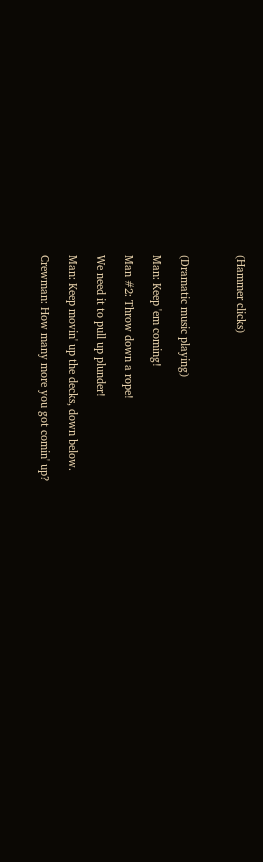(Hammer clicks)



(Dramatic music playing)

Man: Keep 'em coming!

Man #2: Throw down a rope!

We need it to pull up plunder!

Man: Keep movin' up the decks, down below.

Crewman: How many more you got comin' up?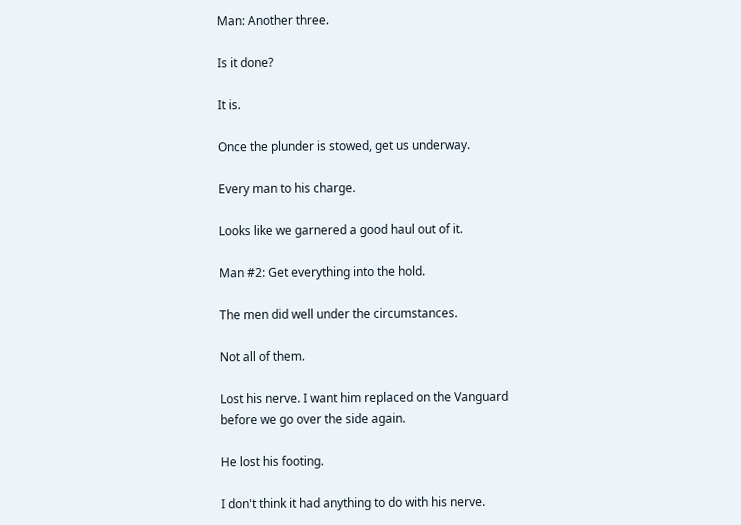Man: Another three.

Is it done?

It is.

Once the plunder is stowed, get us underway.

Every man to his charge.

Looks like we garnered a good haul out of it.

Man #2: Get everything into the hold.

The men did well under the circumstances.

Not all of them.

Lost his nerve. I want him replaced on the Vanguard before we go over the side again.

He lost his footing.

I don't think it had anything to do with his nerve.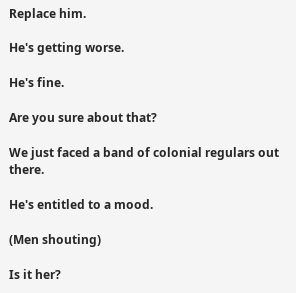Replace him.

He's getting worse.

He's fine.

Are you sure about that?

We just faced a band of colonial regulars out there.

He's entitled to a mood.

(Men shouting)

Is it her?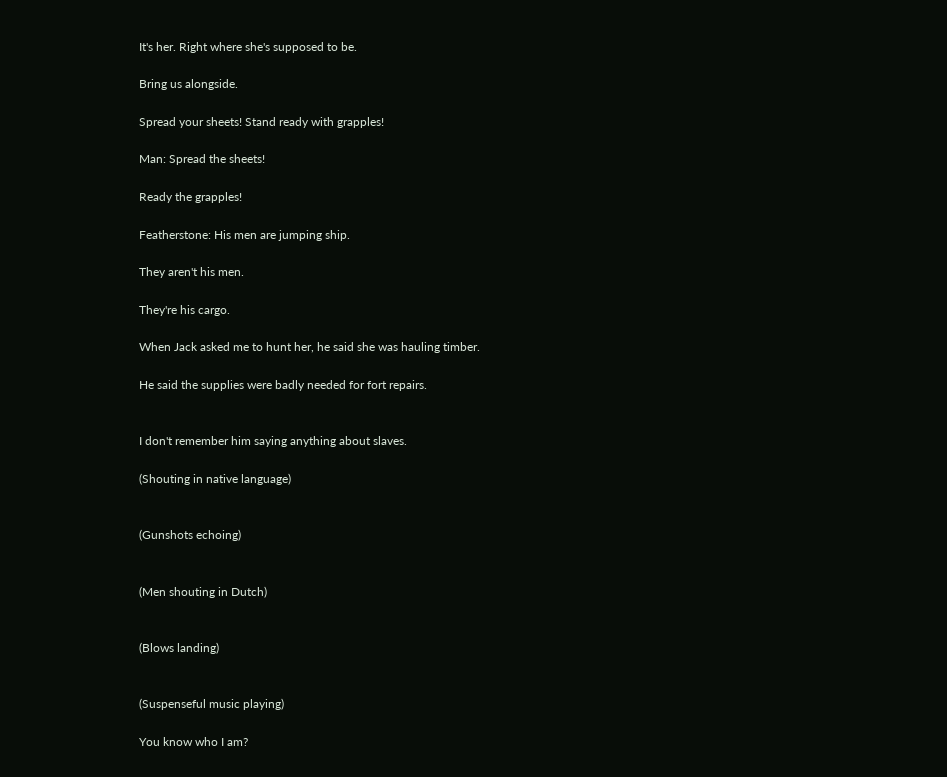It's her. Right where she's supposed to be.

Bring us alongside.

Spread your sheets! Stand ready with grapples!

Man: Spread the sheets!

Ready the grapples!

Featherstone: His men are jumping ship.

They aren't his men.

They're his cargo.

When Jack asked me to hunt her, he said she was hauling timber.

He said the supplies were badly needed for fort repairs.


I don't remember him saying anything about slaves.

(Shouting in native language)


(Gunshots echoing)


(Men shouting in Dutch)


(Blows landing)


(Suspenseful music playing)

You know who I am?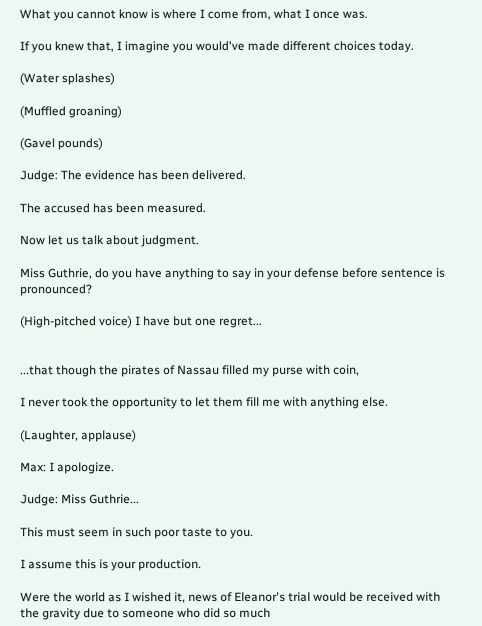What you cannot know is where I come from, what I once was.

If you knew that, I imagine you would've made different choices today.

(Water splashes)

(Muffled groaning)

(Gavel pounds)

Judge: The evidence has been delivered.

The accused has been measured.

Now let us talk about judgment.

Miss Guthrie, do you have anything to say in your defense before sentence is pronounced?

(High-pitched voice) I have but one regret...


...that though the pirates of Nassau filled my purse with coin,

I never took the opportunity to let them fill me with anything else.

(Laughter, applause)

Max: I apologize.

Judge: Miss Guthrie...

This must seem in such poor taste to you.

I assume this is your production.

Were the world as I wished it, news of Eleanor's trial would be received with the gravity due to someone who did so much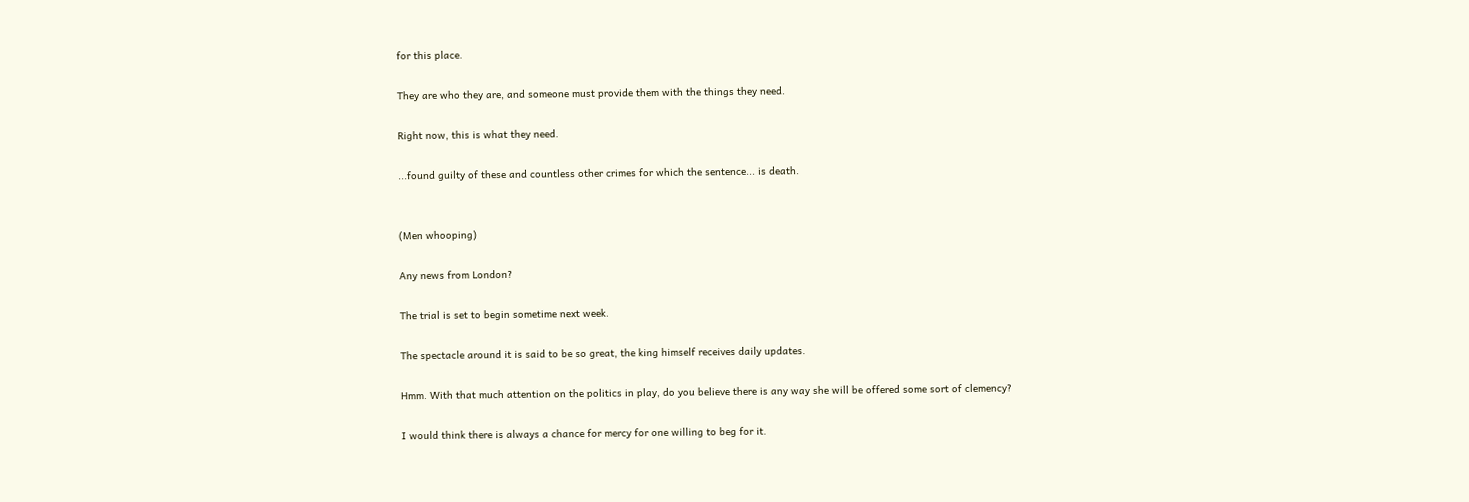for this place.

They are who they are, and someone must provide them with the things they need.

Right now, this is what they need.

...found guilty of these and countless other crimes for which the sentence... is death.


(Men whooping)

Any news from London?

The trial is set to begin sometime next week.

The spectacle around it is said to be so great, the king himself receives daily updates.

Hmm. With that much attention on the politics in play, do you believe there is any way she will be offered some sort of clemency?

I would think there is always a chance for mercy for one willing to beg for it.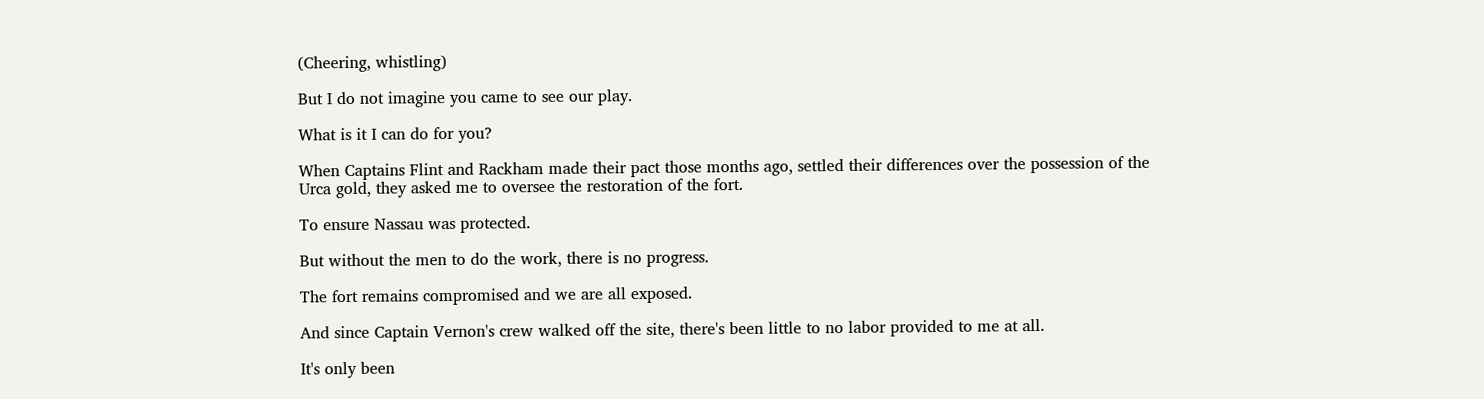(Cheering, whistling)

But I do not imagine you came to see our play.

What is it I can do for you?

When Captains Flint and Rackham made their pact those months ago, settled their differences over the possession of the Urca gold, they asked me to oversee the restoration of the fort.

To ensure Nassau was protected.

But without the men to do the work, there is no progress.

The fort remains compromised and we are all exposed.

And since Captain Vernon's crew walked off the site, there's been little to no labor provided to me at all.

It's only been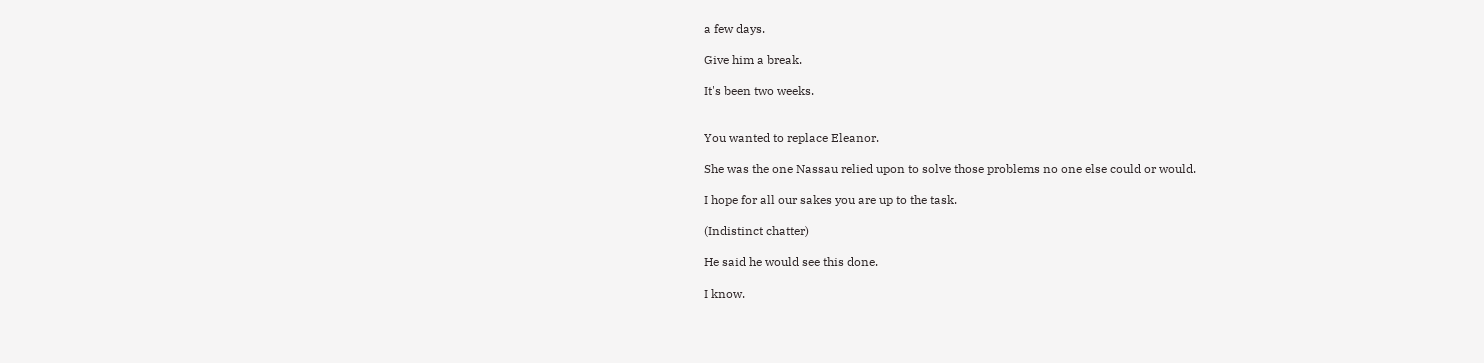a few days.

Give him a break.

It's been two weeks.


You wanted to replace Eleanor.

She was the one Nassau relied upon to solve those problems no one else could or would.

I hope for all our sakes you are up to the task.

(Indistinct chatter)

He said he would see this done.

I know.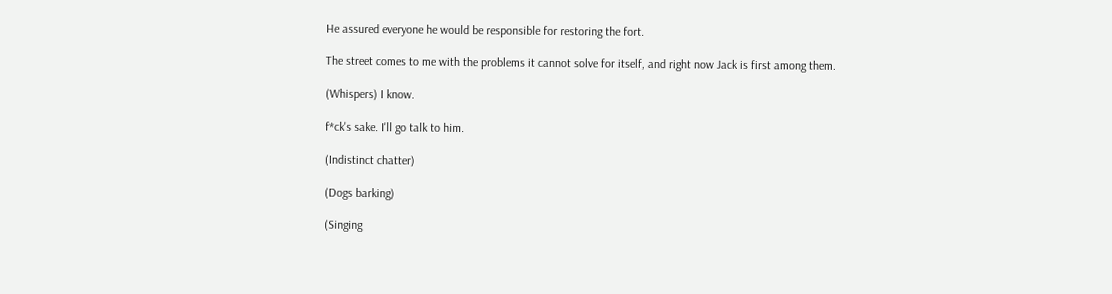He assured everyone he would be responsible for restoring the fort.

The street comes to me with the problems it cannot solve for itself, and right now Jack is first among them.

(Whispers) I know.

f*ck's sake. I'll go talk to him.

(Indistinct chatter)

(Dogs barking)

(Singing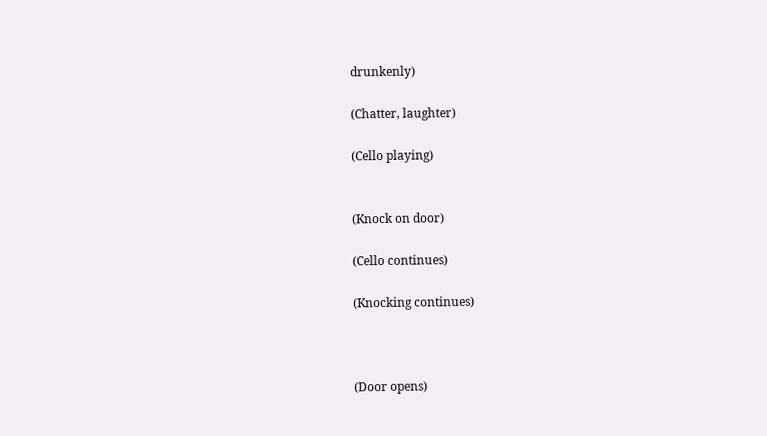drunkenly)

(Chatter, laughter)

(Cello playing)


(Knock on door)

(Cello continues)

(Knocking continues)



(Door opens)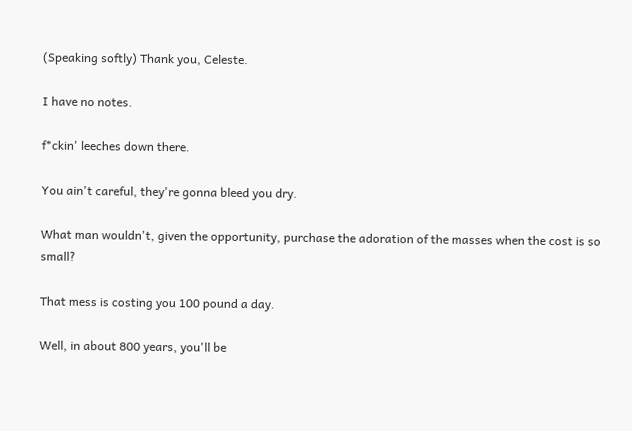(Speaking softly) Thank you, Celeste.

I have no notes.

f*ckin' leeches down there.

You ain't careful, they're gonna bleed you dry.

What man wouldn't, given the opportunity, purchase the adoration of the masses when the cost is so small?

That mess is costing you 100 pound a day.

Well, in about 800 years, you'll be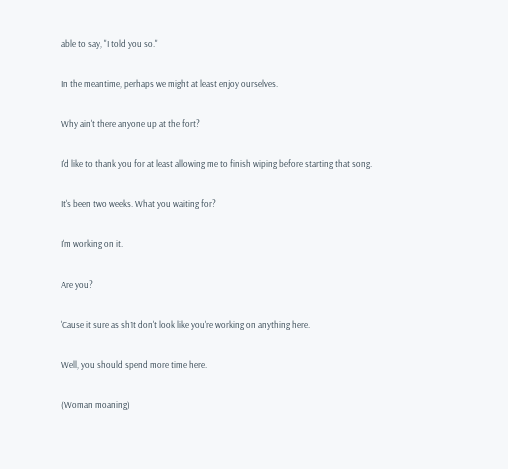able to say, "I told you so."

In the meantime, perhaps we might at least enjoy ourselves.

Why ain't there anyone up at the fort?

I'd like to thank you for at least allowing me to finish wiping before starting that song.

It's been two weeks. What you waiting for?

I'm working on it.

Are you?

'Cause it sure as sh1t don't look like you're working on anything here.

Well, you should spend more time here.

(Woman moaning)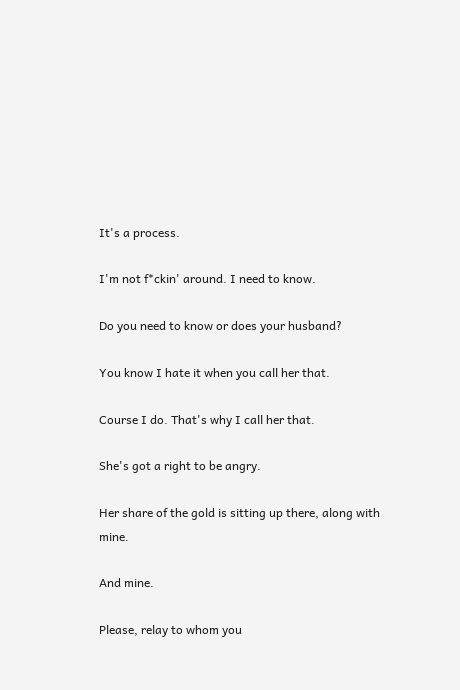It's a process.

I'm not f*ckin' around. I need to know.

Do you need to know or does your husband?

You know I hate it when you call her that.

Course I do. That's why I call her that.

She's got a right to be angry.

Her share of the gold is sitting up there, along with mine.

And mine.

Please, relay to whom you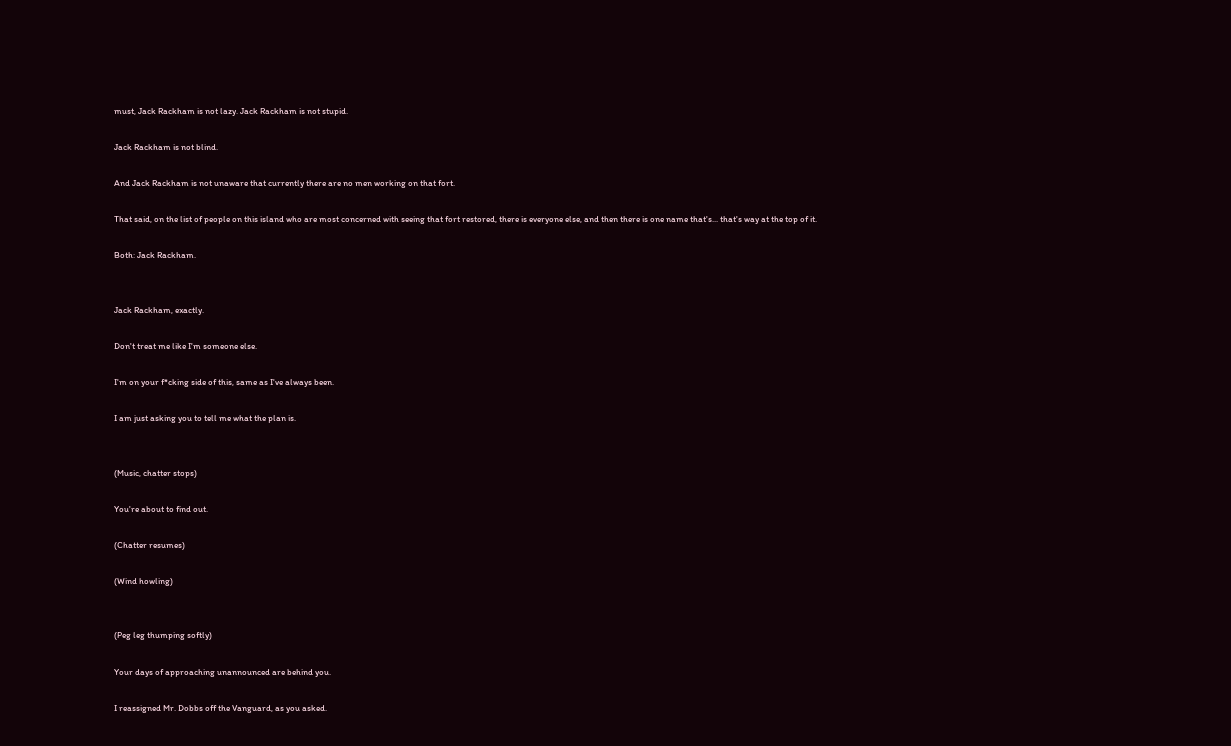must, Jack Rackham is not lazy. Jack Rackham is not stupid.

Jack Rackham is not blind.

And Jack Rackham is not unaware that currently there are no men working on that fort.

That said, on the list of people on this island who are most concerned with seeing that fort restored, there is everyone else, and then there is one name that's... that's way at the top of it.

Both: Jack Rackham.


Jack Rackham, exactly.

Don't treat me like I'm someone else.

I'm on your f*cking side of this, same as I've always been.

I am just asking you to tell me what the plan is.


(Music, chatter stops)

You're about to find out.

(Chatter resumes)

(Wind howling)


(Peg leg thumping softly)

Your days of approaching unannounced are behind you.

I reassigned Mr. Dobbs off the Vanguard, as you asked.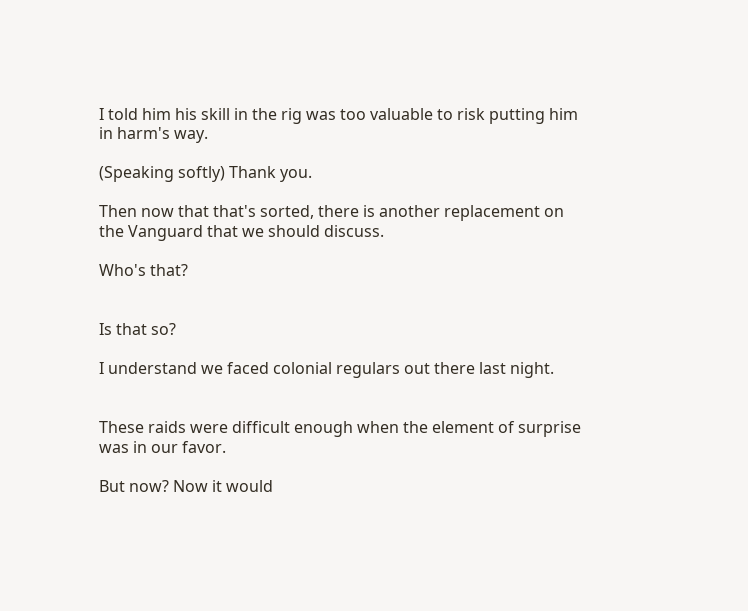I told him his skill in the rig was too valuable to risk putting him in harm's way.

(Speaking softly) Thank you.

Then now that that's sorted, there is another replacement on the Vanguard that we should discuss.

Who's that?


Is that so?

I understand we faced colonial regulars out there last night.


These raids were difficult enough when the element of surprise was in our favor.

But now? Now it would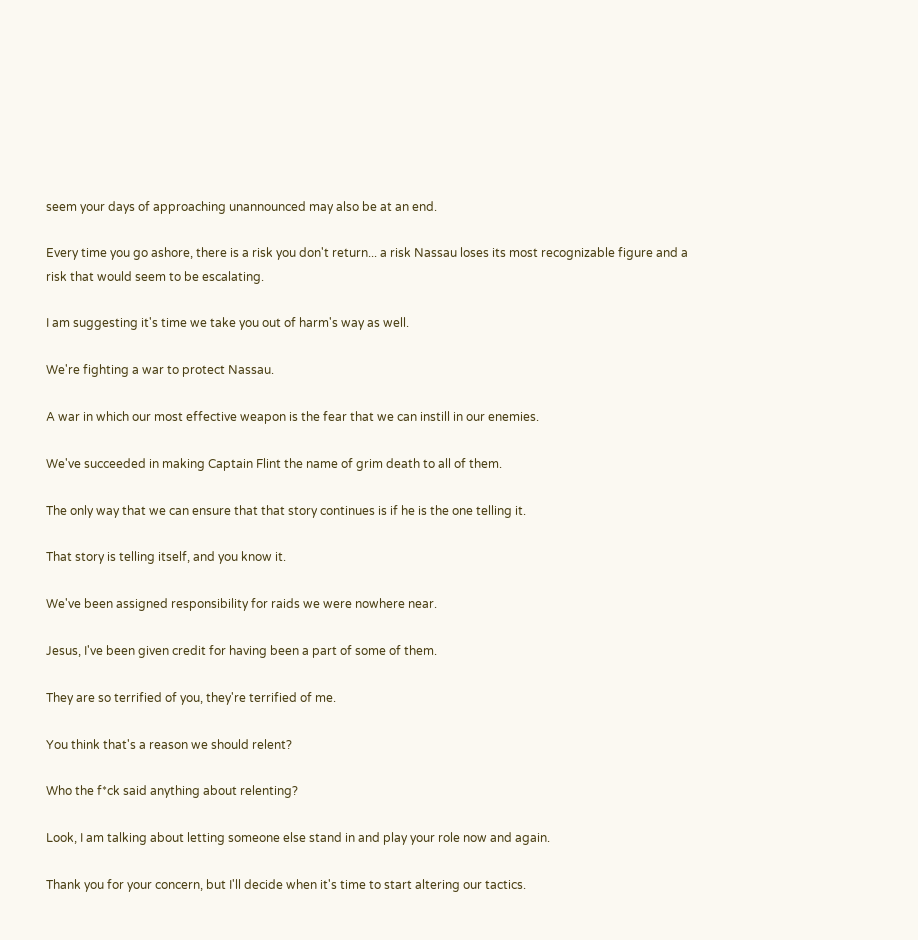seem your days of approaching unannounced may also be at an end.

Every time you go ashore, there is a risk you don't return... a risk Nassau loses its most recognizable figure and a risk that would seem to be escalating.

I am suggesting it's time we take you out of harm's way as well.

We're fighting a war to protect Nassau.

A war in which our most effective weapon is the fear that we can instill in our enemies.

We've succeeded in making Captain Flint the name of grim death to all of them.

The only way that we can ensure that that story continues is if he is the one telling it.

That story is telling itself, and you know it.

We've been assigned responsibility for raids we were nowhere near.

Jesus, I've been given credit for having been a part of some of them.

They are so terrified of you, they're terrified of me.

You think that's a reason we should relent?

Who the f*ck said anything about relenting?

Look, I am talking about letting someone else stand in and play your role now and again.

Thank you for your concern, but I'll decide when it's time to start altering our tactics.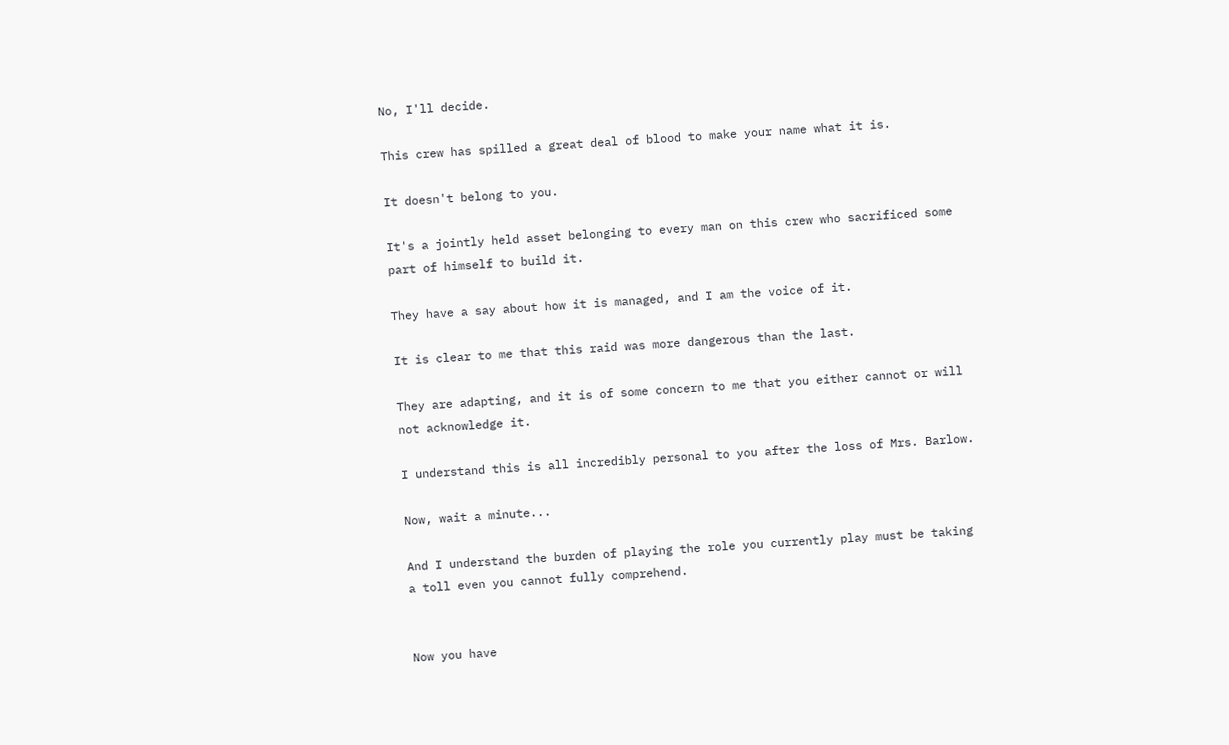No, I'll decide.

This crew has spilled a great deal of blood to make your name what it is.

It doesn't belong to you.

It's a jointly held asset belonging to every man on this crew who sacrificed some part of himself to build it.

They have a say about how it is managed, and I am the voice of it.

It is clear to me that this raid was more dangerous than the last.

They are adapting, and it is of some concern to me that you either cannot or will not acknowledge it.

I understand this is all incredibly personal to you after the loss of Mrs. Barlow.

Now, wait a minute...

And I understand the burden of playing the role you currently play must be taking a toll even you cannot fully comprehend.


Now you have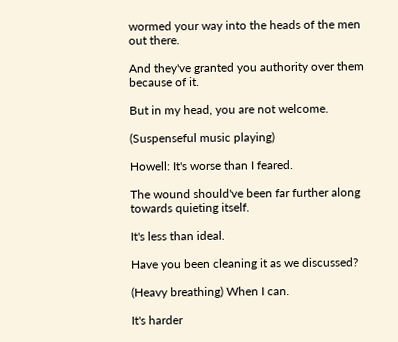wormed your way into the heads of the men out there.

And they've granted you authority over them because of it.

But in my head, you are not welcome.

(Suspenseful music playing)

Howell: It's worse than I feared.

The wound should've been far further along towards quieting itself.

It's less than ideal.

Have you been cleaning it as we discussed?

(Heavy breathing) When I can.

It's harder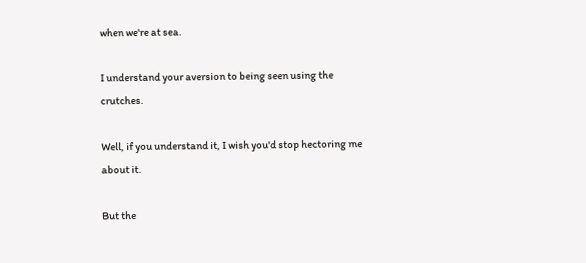when we're at sea.

I understand your aversion to being seen using the crutches.

Well, if you understand it, I wish you'd stop hectoring me about it.

But the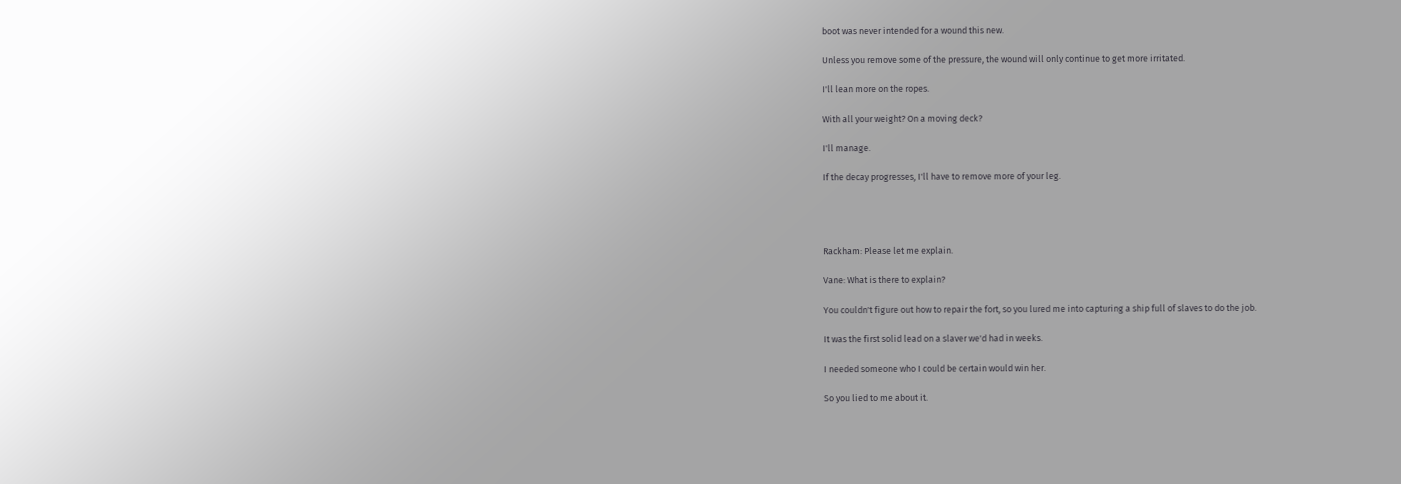boot was never intended for a wound this new.

Unless you remove some of the pressure, the wound will only continue to get more irritated.

I'll lean more on the ropes.

With all your weight? On a moving deck?

I'll manage.

If the decay progresses, I'll have to remove more of your leg.




Rackham: Please let me explain.

Vane: What is there to explain?

You couldn't figure out how to repair the fort, so you lured me into capturing a ship full of slaves to do the job.

It was the first solid lead on a slaver we'd had in weeks.

I needed someone who I could be certain would win her.

So you lied to me about it.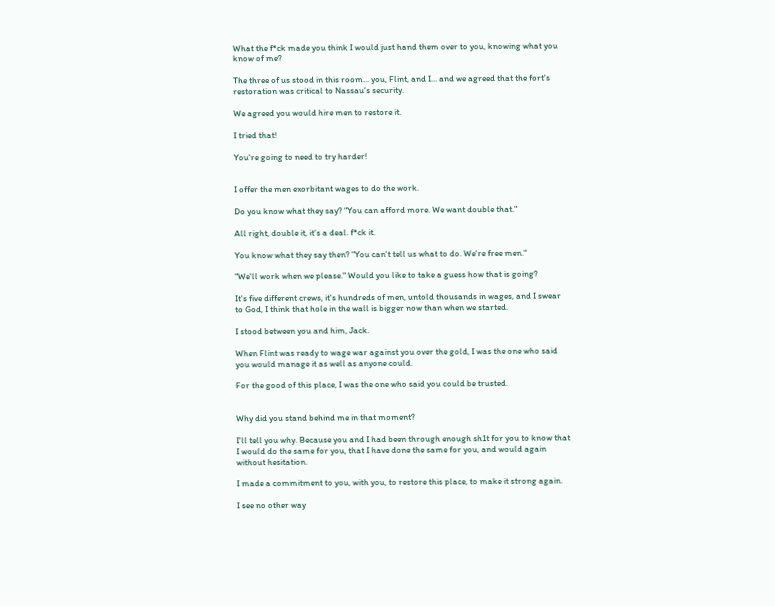What the f*ck made you think I would just hand them over to you, knowing what you know of me?

The three of us stood in this room... you, Flint, and I... and we agreed that the fort's restoration was critical to Nassau's security.

We agreed you would hire men to restore it.

I tried that!

You're going to need to try harder!


I offer the men exorbitant wages to do the work.

Do you know what they say? "You can afford more. We want double that."

All right, double it, it's a deal. f*ck it.

You know what they say then? "You can't tell us what to do. We're free men."

"We'll work when we please." Would you like to take a guess how that is going?

It's five different crews, it's hundreds of men, untold thousands in wages, and I swear to God, I think that hole in the wall is bigger now than when we started.

I stood between you and him, Jack.

When Flint was ready to wage war against you over the gold, I was the one who said you would manage it as well as anyone could.

For the good of this place, I was the one who said you could be trusted.


Why did you stand behind me in that moment?

I'll tell you why. Because you and I had been through enough sh1t for you to know that I would do the same for you, that I have done the same for you, and would again without hesitation.

I made a commitment to you, with you, to restore this place, to make it strong again.

I see no other way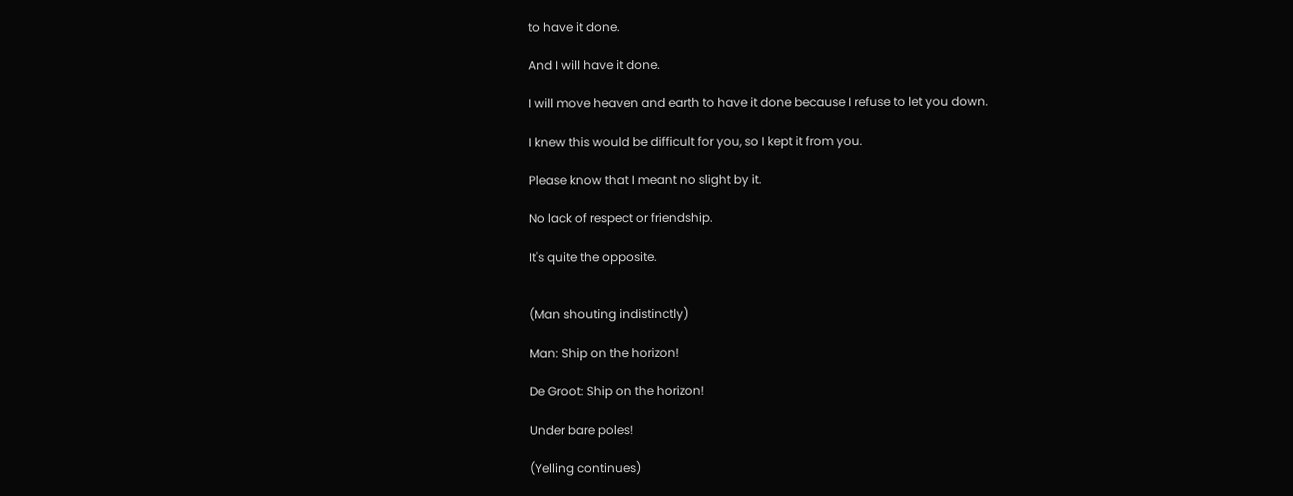to have it done.

And I will have it done.

I will move heaven and earth to have it done because I refuse to let you down.

I knew this would be difficult for you, so I kept it from you.

Please know that I meant no slight by it.

No lack of respect or friendship.

It's quite the opposite.


(Man shouting indistinctly)

Man: Ship on the horizon!

De Groot: Ship on the horizon!

Under bare poles!

(Yelling continues)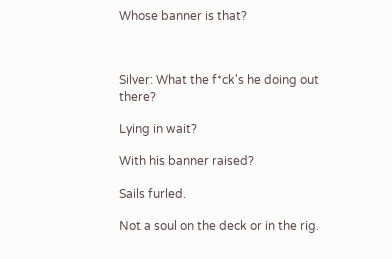Whose banner is that?



Silver: What the f*ck's he doing out there?

Lying in wait?

With his banner raised?

Sails furled.

Not a soul on the deck or in the rig.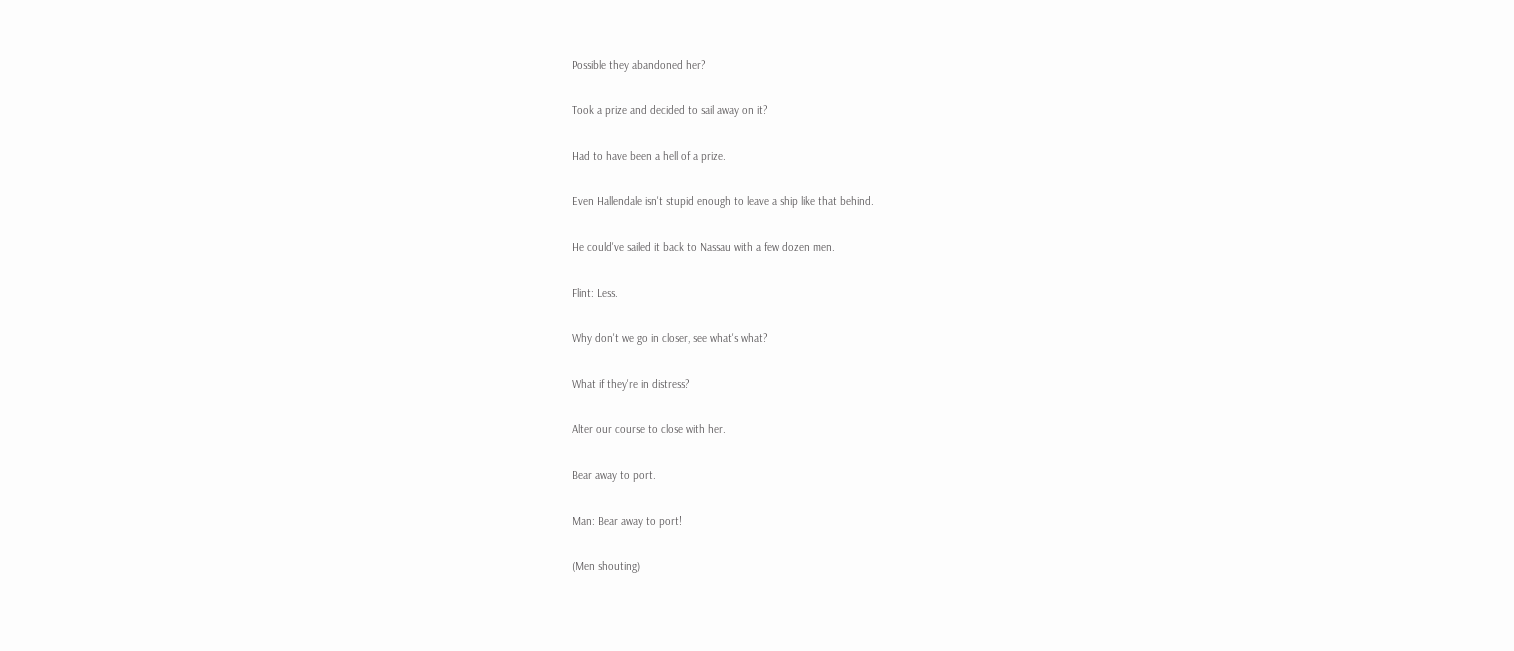Possible they abandoned her?

Took a prize and decided to sail away on it?

Had to have been a hell of a prize.

Even Hallendale isn't stupid enough to leave a ship like that behind.

He could've sailed it back to Nassau with a few dozen men.

Flint: Less.

Why don't we go in closer, see what's what?

What if they're in distress?

Alter our course to close with her.

Bear away to port.

Man: Bear away to port!

(Men shouting)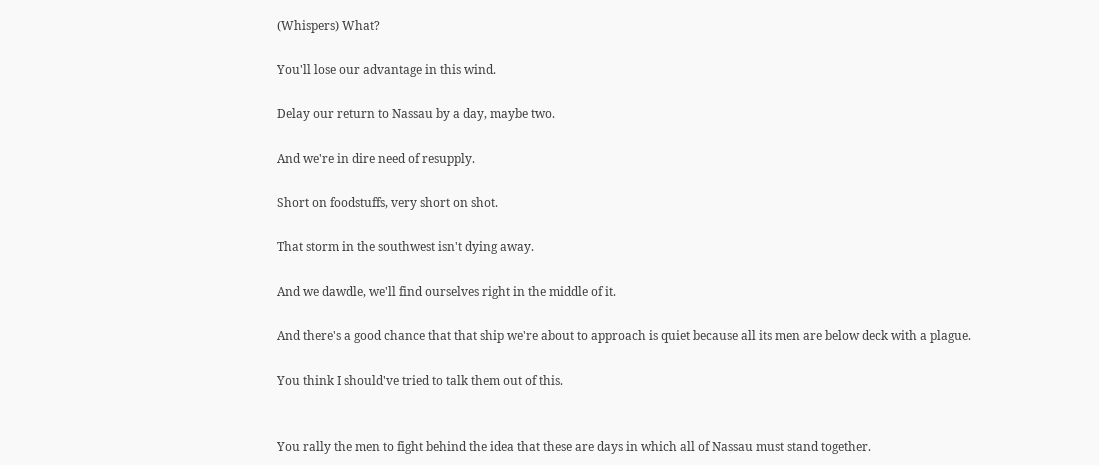(Whispers) What?

You'll lose our advantage in this wind.

Delay our return to Nassau by a day, maybe two.

And we're in dire need of resupply.

Short on foodstuffs, very short on shot.

That storm in the southwest isn't dying away.

And we dawdle, we'll find ourselves right in the middle of it.

And there's a good chance that that ship we're about to approach is quiet because all its men are below deck with a plague.

You think I should've tried to talk them out of this.


You rally the men to fight behind the idea that these are days in which all of Nassau must stand together.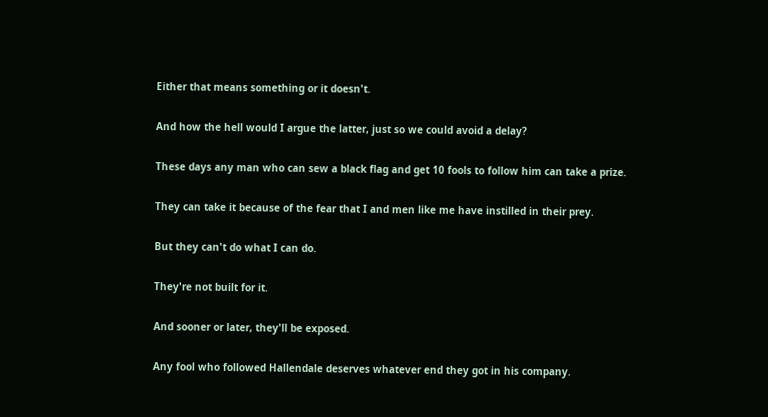Either that means something or it doesn't.

And how the hell would I argue the latter, just so we could avoid a delay?

These days any man who can sew a black flag and get 10 fools to follow him can take a prize.

They can take it because of the fear that I and men like me have instilled in their prey.

But they can't do what I can do.

They're not built for it.

And sooner or later, they'll be exposed.

Any fool who followed Hallendale deserves whatever end they got in his company.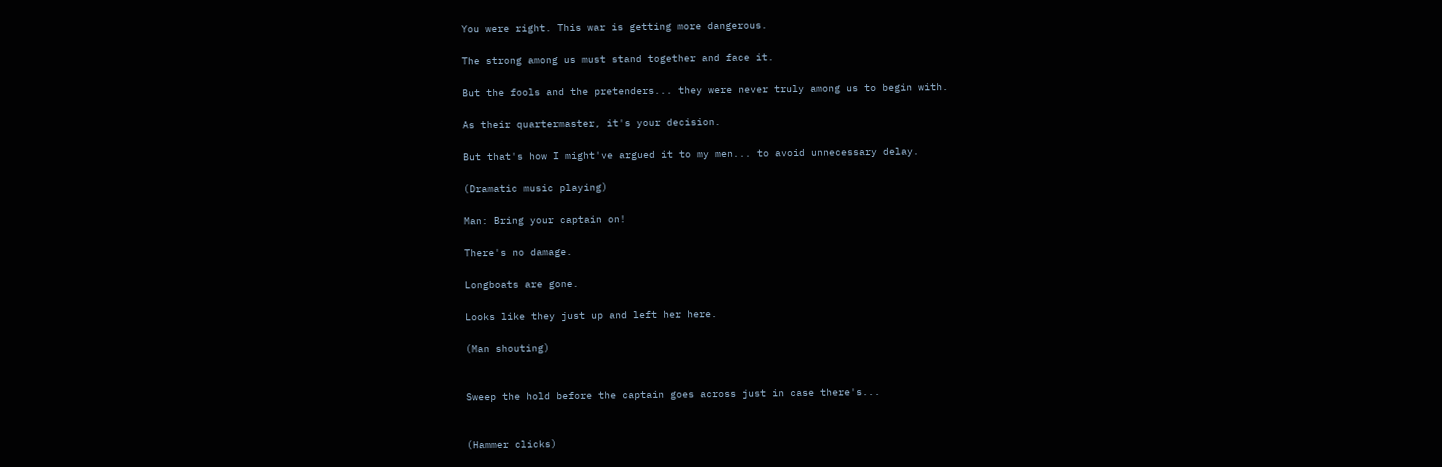You were right. This war is getting more dangerous.

The strong among us must stand together and face it.

But the fools and the pretenders... they were never truly among us to begin with.

As their quartermaster, it's your decision.

But that's how I might've argued it to my men... to avoid unnecessary delay.

(Dramatic music playing)

Man: Bring your captain on!

There's no damage.

Longboats are gone.

Looks like they just up and left her here.

(Man shouting)


Sweep the hold before the captain goes across just in case there's...


(Hammer clicks)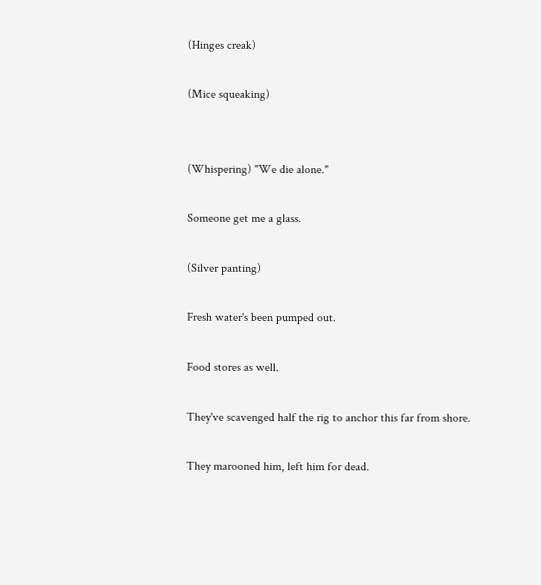(Hinges creak)

(Mice squeaking)


(Whispering) "We die alone."

Someone get me a glass.

(Silver panting)

Fresh water's been pumped out.

Food stores as well.

They've scavenged half the rig to anchor this far from shore.

They marooned him, left him for dead.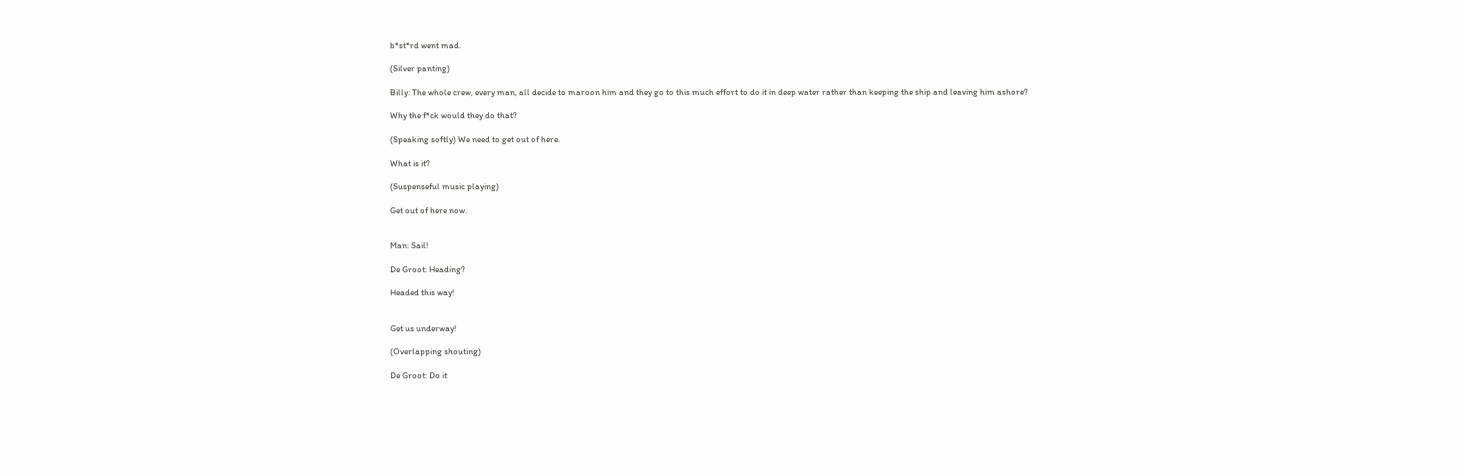b*st*rd went mad.

(Silver panting)

Billy: The whole crew, every man, all decide to maroon him and they go to this much effort to do it in deep water rather than keeping the ship and leaving him ashore?

Why the f*ck would they do that?

(Speaking softly) We need to get out of here.

What is it?

(Suspenseful music playing)

Get out of here now.


Man: Sail!

De Groot: Heading?

Headed this way!


Get us underway!

(Overlapping shouting)

De Groot: Do it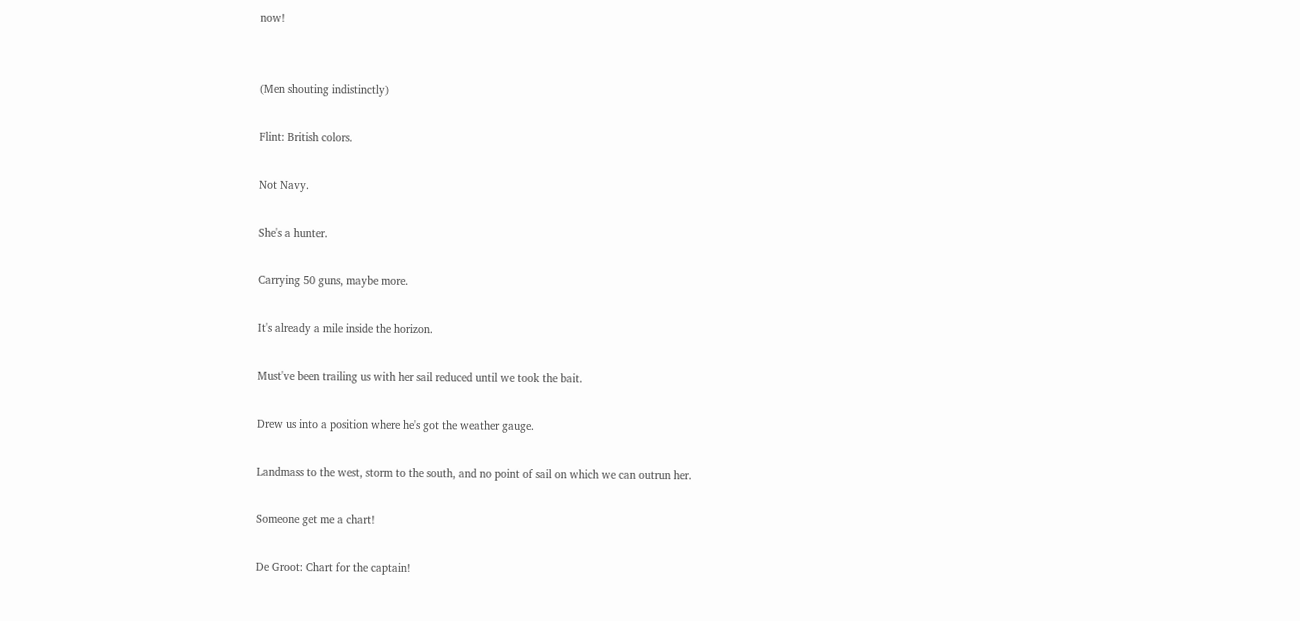now!


(Men shouting indistinctly)

Flint: British colors.

Not Navy.

She's a hunter.

Carrying 50 guns, maybe more.

It's already a mile inside the horizon.

Must've been trailing us with her sail reduced until we took the bait.

Drew us into a position where he's got the weather gauge.

Landmass to the west, storm to the south, and no point of sail on which we can outrun her.

Someone get me a chart!

De Groot: Chart for the captain!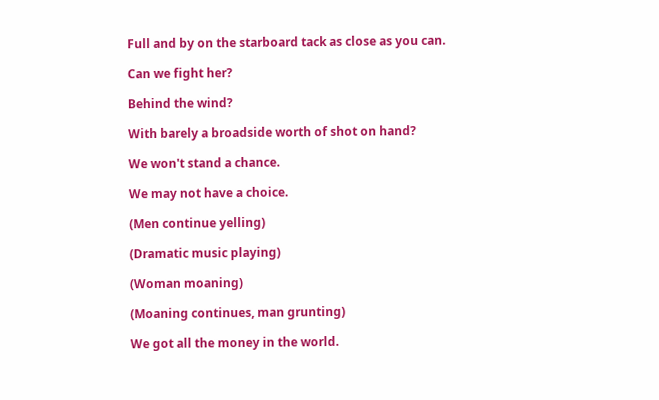Full and by on the starboard tack as close as you can.

Can we fight her?

Behind the wind?

With barely a broadside worth of shot on hand?

We won't stand a chance.

We may not have a choice.

(Men continue yelling)

(Dramatic music playing)

(Woman moaning)

(Moaning continues, man grunting)

We got all the money in the world.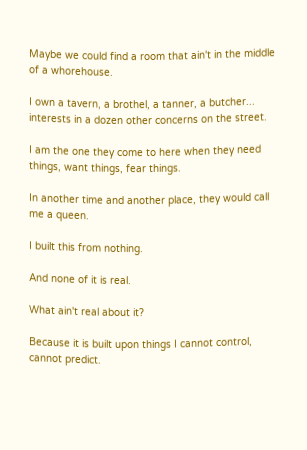Maybe we could find a room that ain't in the middle of a whorehouse.

I own a tavern, a brothel, a tanner, a butcher... interests in a dozen other concerns on the street.

I am the one they come to here when they need things, want things, fear things.

In another time and another place, they would call me a queen.

I built this from nothing.

And none of it is real.

What ain't real about it?

Because it is built upon things I cannot control, cannot predict.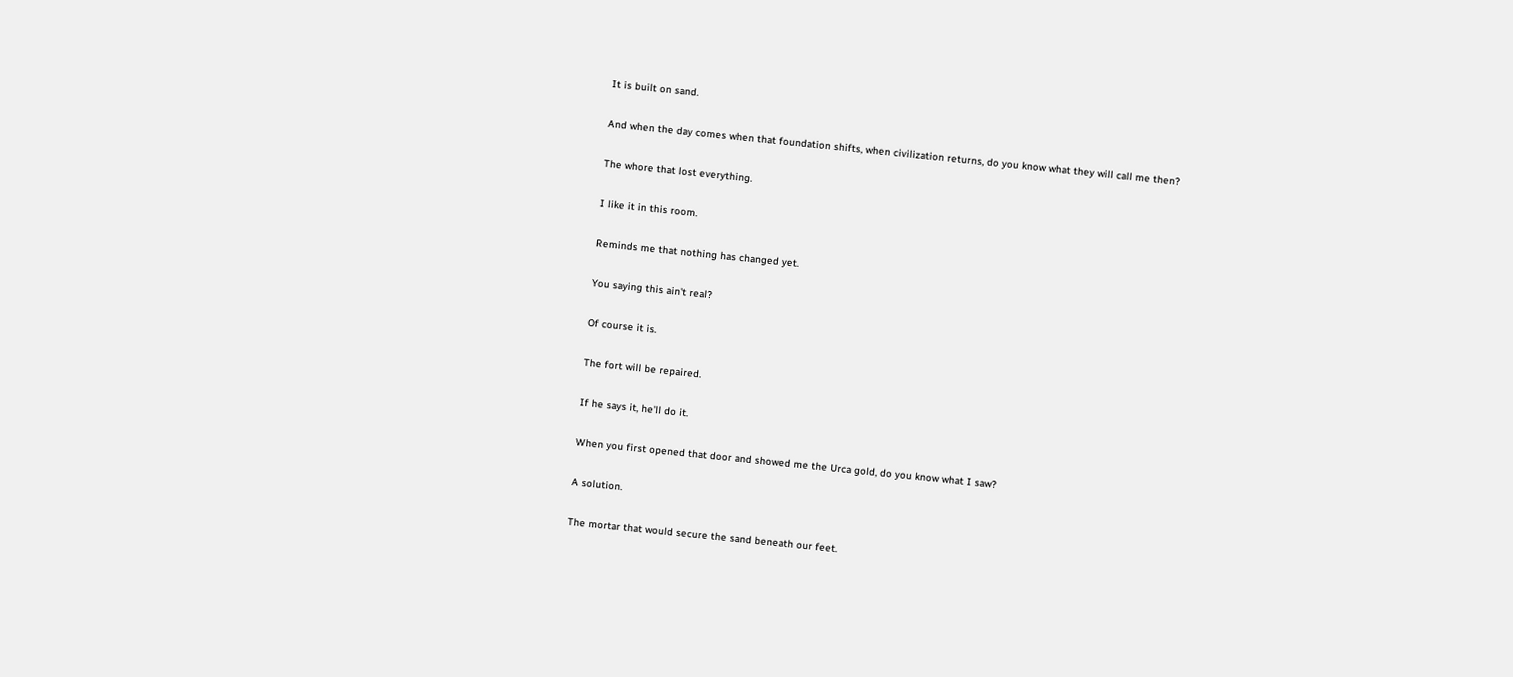It is built on sand.

And when the day comes when that foundation shifts, when civilization returns, do you know what they will call me then?

The whore that lost everything.

I like it in this room.

Reminds me that nothing has changed yet.

You saying this ain't real?

Of course it is.

The fort will be repaired.

If he says it, he'll do it.

When you first opened that door and showed me the Urca gold, do you know what I saw?

A solution.

The mortar that would secure the sand beneath our feet.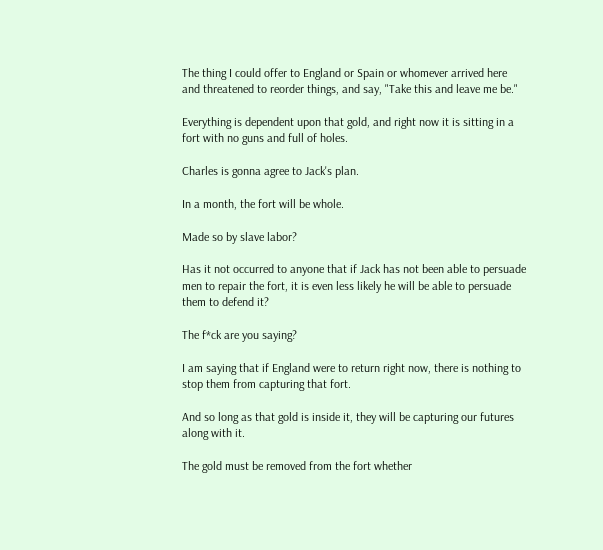The thing I could offer to England or Spain or whomever arrived here and threatened to reorder things, and say, "Take this and leave me be."

Everything is dependent upon that gold, and right now it is sitting in a fort with no guns and full of holes.

Charles is gonna agree to Jack's plan.

In a month, the fort will be whole.

Made so by slave labor?

Has it not occurred to anyone that if Jack has not been able to persuade men to repair the fort, it is even less likely he will be able to persuade them to defend it?

The f*ck are you saying?

I am saying that if England were to return right now, there is nothing to stop them from capturing that fort.

And so long as that gold is inside it, they will be capturing our futures along with it.

The gold must be removed from the fort whether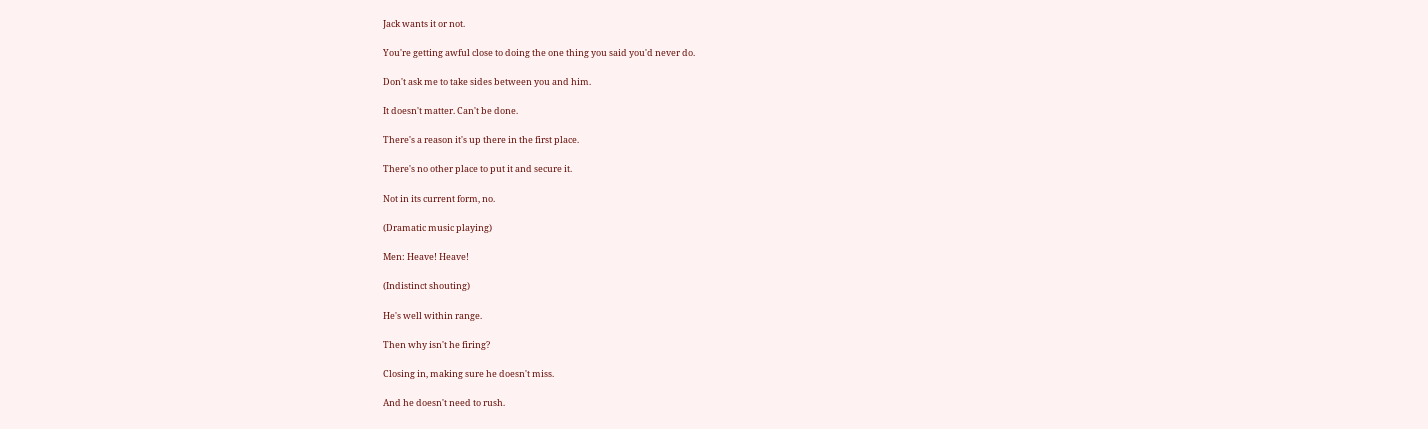Jack wants it or not.

You're getting awful close to doing the one thing you said you'd never do.

Don't ask me to take sides between you and him.

It doesn't matter. Can't be done.

There's a reason it's up there in the first place.

There's no other place to put it and secure it.

Not in its current form, no.

(Dramatic music playing)

Men: Heave! Heave!

(Indistinct shouting)

He's well within range.

Then why isn't he firing?

Closing in, making sure he doesn't miss.

And he doesn't need to rush.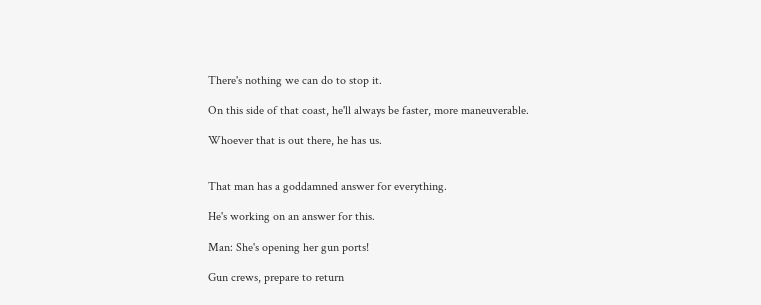There's nothing we can do to stop it.

On this side of that coast, he'll always be faster, more maneuverable.

Whoever that is out there, he has us.


That man has a goddamned answer for everything.

He's working on an answer for this.

Man: She's opening her gun ports!

Gun crews, prepare to return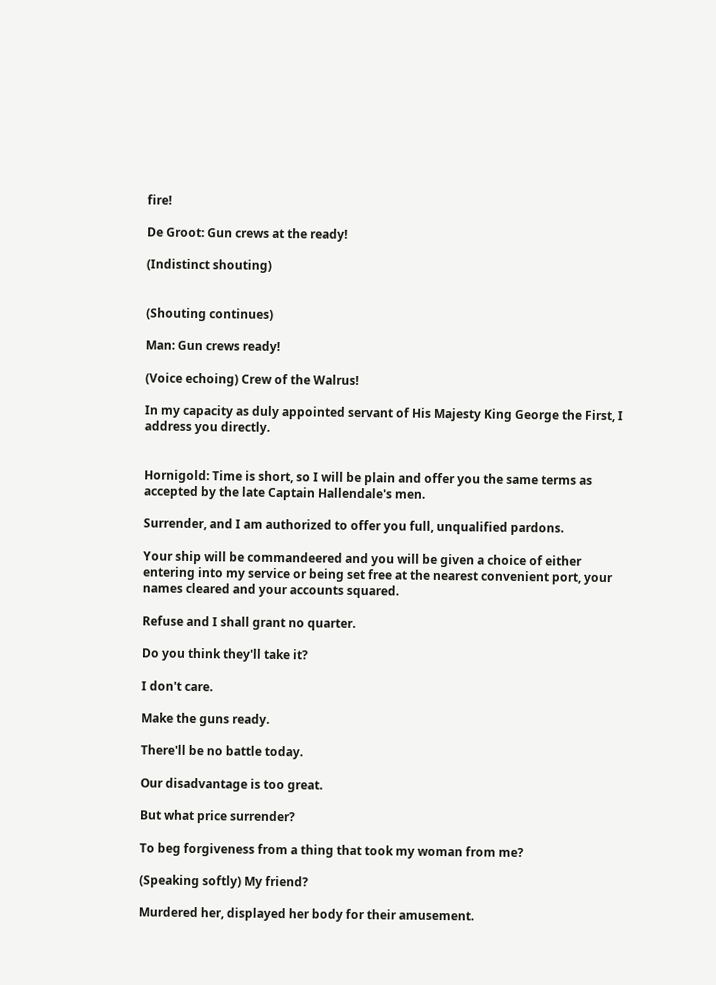fire!

De Groot: Gun crews at the ready!

(Indistinct shouting)


(Shouting continues)

Man: Gun crews ready!

(Voice echoing) Crew of the Walrus!

In my capacity as duly appointed servant of His Majesty King George the First, I address you directly.


Hornigold: Time is short, so I will be plain and offer you the same terms as accepted by the late Captain Hallendale's men.

Surrender, and I am authorized to offer you full, unqualified pardons.

Your ship will be commandeered and you will be given a choice of either entering into my service or being set free at the nearest convenient port, your names cleared and your accounts squared.

Refuse and I shall grant no quarter.

Do you think they'll take it?

I don't care.

Make the guns ready.

There'll be no battle today.

Our disadvantage is too great.

But what price surrender?

To beg forgiveness from a thing that took my woman from me?

(Speaking softly) My friend?

Murdered her, displayed her body for their amusement.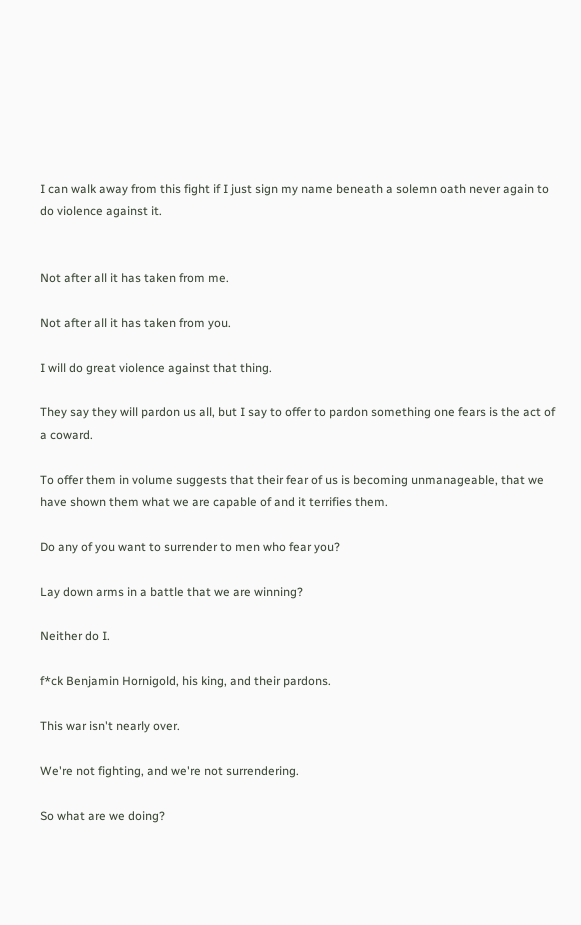I can walk away from this fight if I just sign my name beneath a solemn oath never again to do violence against it.


Not after all it has taken from me.

Not after all it has taken from you.

I will do great violence against that thing.

They say they will pardon us all, but I say to offer to pardon something one fears is the act of a coward.

To offer them in volume suggests that their fear of us is becoming unmanageable, that we have shown them what we are capable of and it terrifies them.

Do any of you want to surrender to men who fear you?

Lay down arms in a battle that we are winning?

Neither do I.

f*ck Benjamin Hornigold, his king, and their pardons.

This war isn't nearly over.

We're not fighting, and we're not surrendering.

So what are we doing?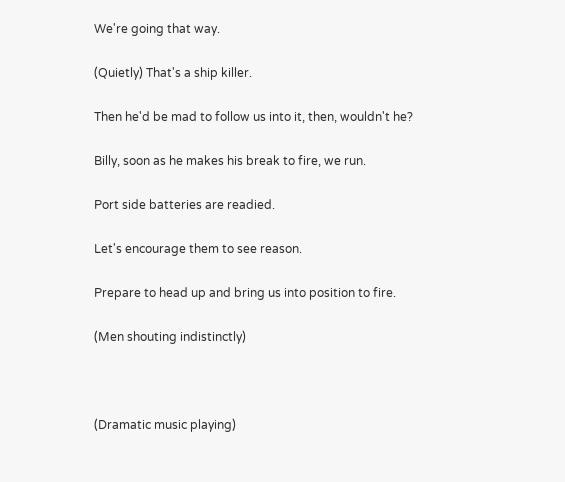We're going that way.

(Quietly) That's a ship killer.

Then he'd be mad to follow us into it, then, wouldn't he?

Billy, soon as he makes his break to fire, we run.

Port side batteries are readied.

Let's encourage them to see reason.

Prepare to head up and bring us into position to fire.

(Men shouting indistinctly)



(Dramatic music playing)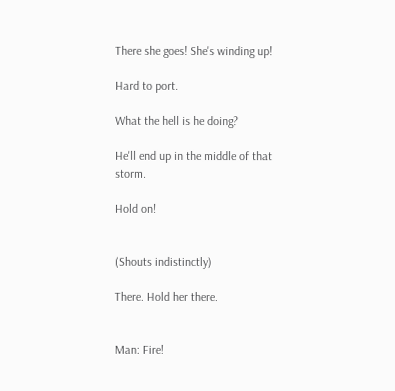There she goes! She's winding up!

Hard to port.

What the hell is he doing?

He'll end up in the middle of that storm.

Hold on!


(Shouts indistinctly)

There. Hold her there.


Man: Fire!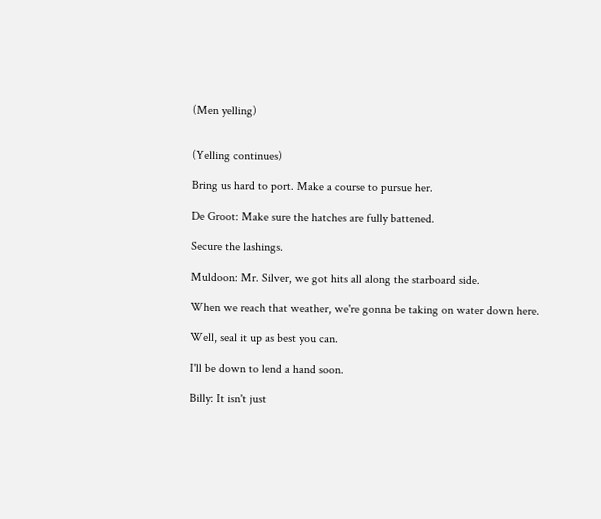(Men yelling)


(Yelling continues)

Bring us hard to port. Make a course to pursue her.

De Groot: Make sure the hatches are fully battened.

Secure the lashings.

Muldoon: Mr. Silver, we got hits all along the starboard side.

When we reach that weather, we're gonna be taking on water down here.

Well, seal it up as best you can.

I'll be down to lend a hand soon.

Billy: It isn't just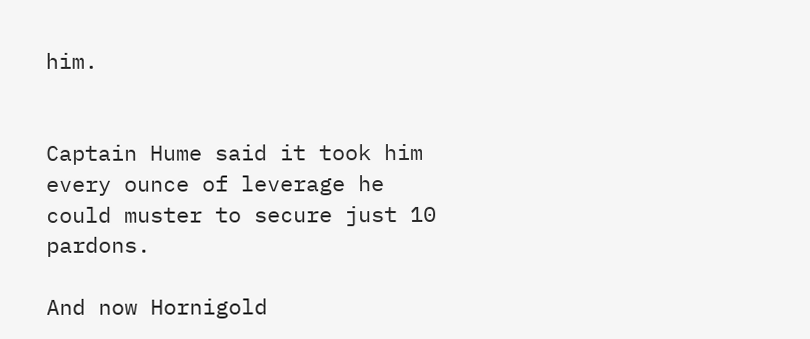him.


Captain Hume said it took him every ounce of leverage he could muster to secure just 10 pardons.

And now Hornigold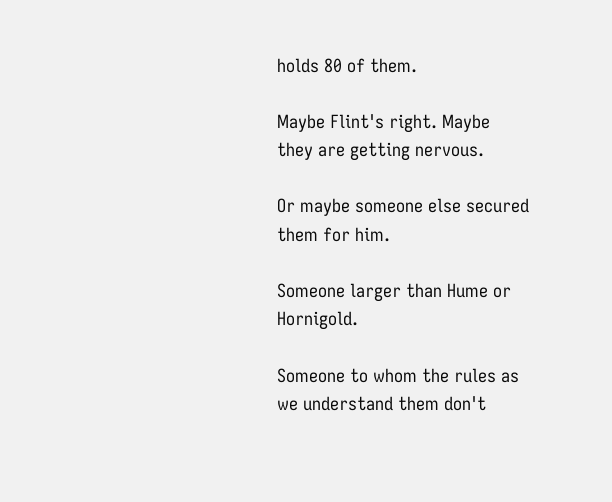holds 80 of them.

Maybe Flint's right. Maybe they are getting nervous.

Or maybe someone else secured them for him.

Someone larger than Hume or Hornigold.

Someone to whom the rules as we understand them don't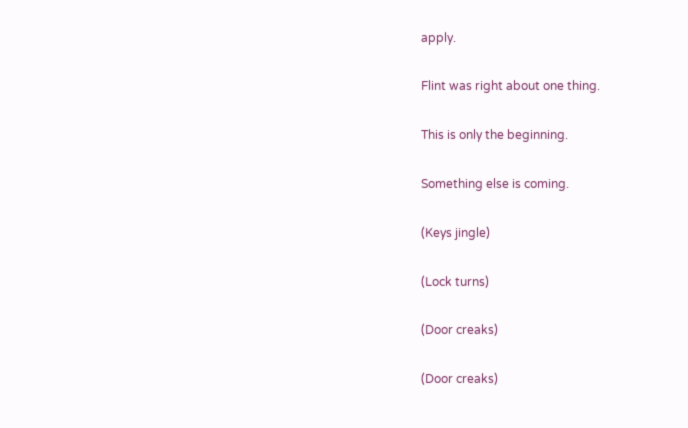apply.

Flint was right about one thing.

This is only the beginning.

Something else is coming.

(Keys jingle)

(Lock turns)

(Door creaks)

(Door creaks)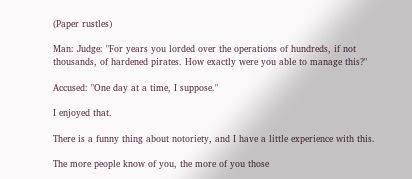(Paper rustles)

Man: Judge: "For years you lorded over the operations of hundreds, if not thousands, of hardened pirates. How exactly were you able to manage this?"

Accused: "One day at a time, I suppose."

I enjoyed that.

There is a funny thing about notoriety, and I have a little experience with this.

The more people know of you, the more of you those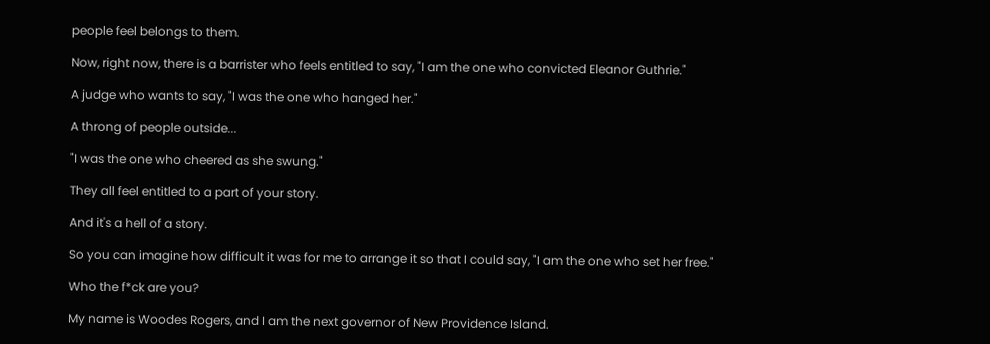people feel belongs to them.

Now, right now, there is a barrister who feels entitled to say, "I am the one who convicted Eleanor Guthrie."

A judge who wants to say, "I was the one who hanged her."

A throng of people outside...

"I was the one who cheered as she swung."

They all feel entitled to a part of your story.

And it's a hell of a story.

So you can imagine how difficult it was for me to arrange it so that I could say, "I am the one who set her free."

Who the f*ck are you?

My name is Woodes Rogers, and I am the next governor of New Providence Island.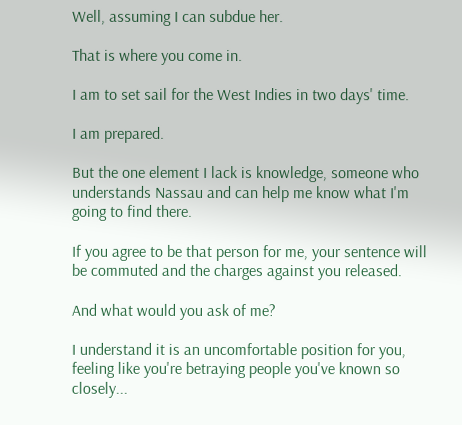Well, assuming I can subdue her.

That is where you come in.

I am to set sail for the West Indies in two days' time.

I am prepared.

But the one element I lack is knowledge, someone who understands Nassau and can help me know what I'm going to find there.

If you agree to be that person for me, your sentence will be commuted and the charges against you released.

And what would you ask of me?

I understand it is an uncomfortable position for you, feeling like you're betraying people you've known so closely...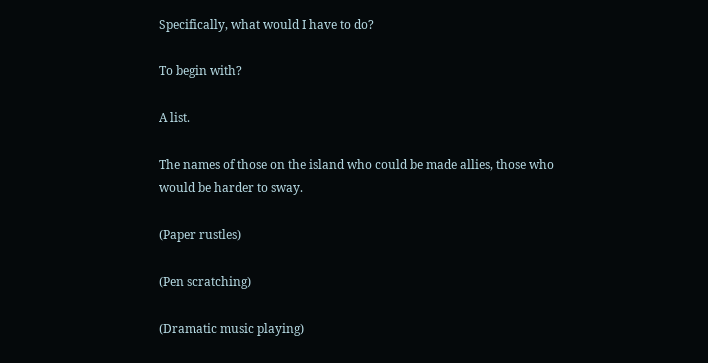Specifically, what would I have to do?

To begin with?

A list.

The names of those on the island who could be made allies, those who would be harder to sway.

(Paper rustles)

(Pen scratching)

(Dramatic music playing)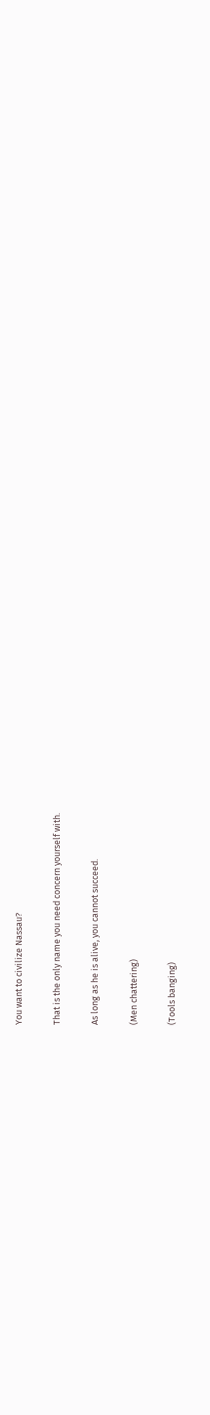You want to civilize Nassau?

That is the only name you need concern yourself with.

As long as he is alive, you cannot succeed.

(Men chattering)

(Tools banging)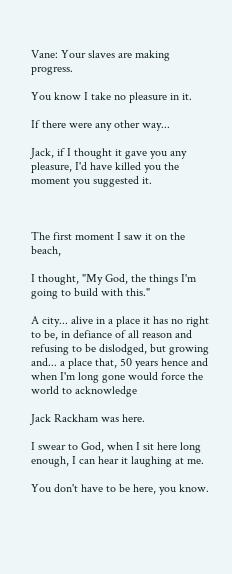Vane: Your slaves are making progress.

You know I take no pleasure in it.

If there were any other way...

Jack, if I thought it gave you any pleasure, I'd have killed you the moment you suggested it.



The first moment I saw it on the beach,

I thought, "My God, the things I'm going to build with this."

A city... alive in a place it has no right to be, in defiance of all reason and refusing to be dislodged, but growing and... a place that, 50 years hence and when I'm long gone would force the world to acknowledge

Jack Rackham was here.

I swear to God, when I sit here long enough, I can hear it laughing at me.

You don't have to be here, you know.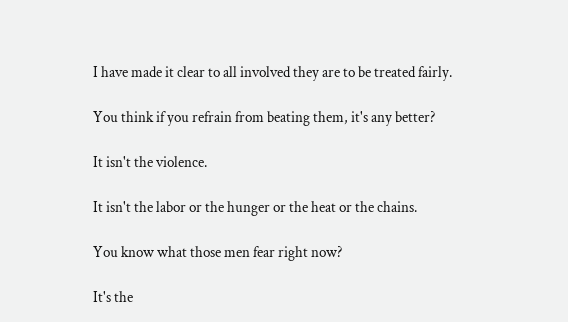I have made it clear to all involved they are to be treated fairly.

You think if you refrain from beating them, it's any better?

It isn't the violence.

It isn't the labor or the hunger or the heat or the chains.

You know what those men fear right now?

It's the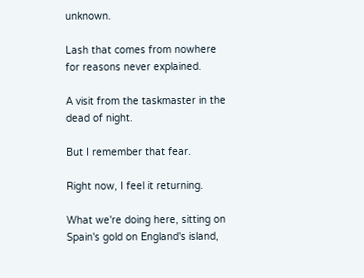unknown.

Lash that comes from nowhere for reasons never explained.

A visit from the taskmaster in the dead of night.

But I remember that fear.

Right now, I feel it returning.

What we're doing here, sitting on Spain's gold on England's island,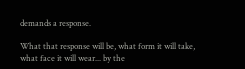demands a response.

What that response will be, what form it will take, what face it will wear... by the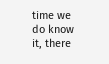time we do know it, there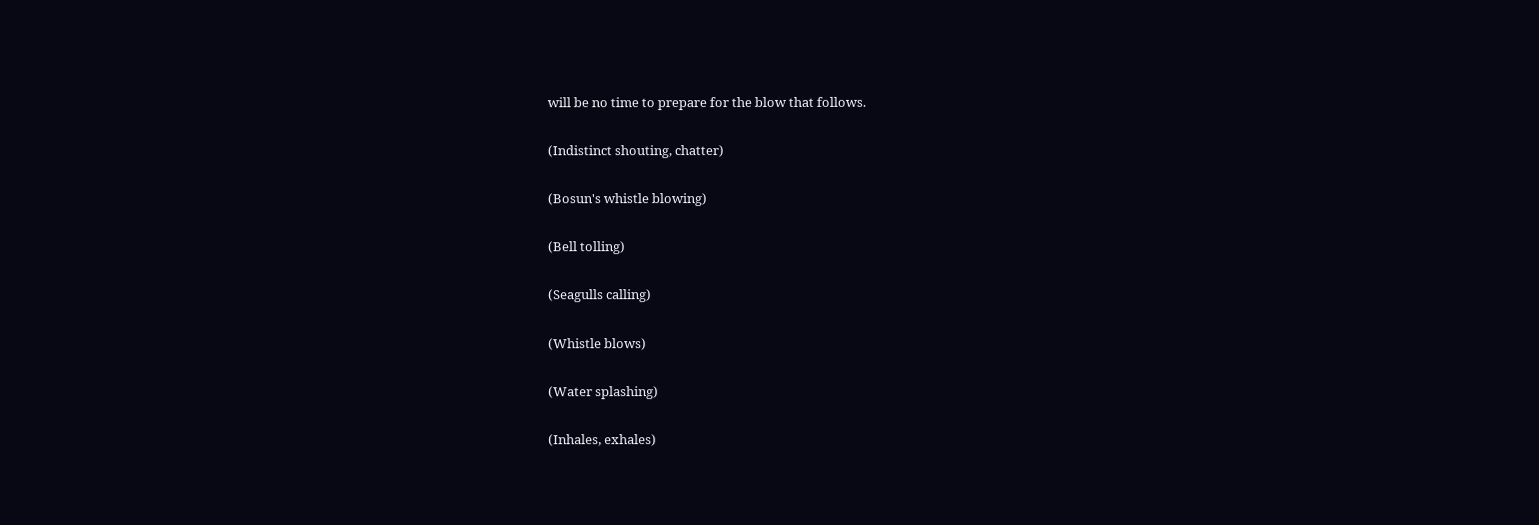will be no time to prepare for the blow that follows.

(Indistinct shouting, chatter)

(Bosun's whistle blowing)

(Bell tolling)

(Seagulls calling)

(Whistle blows)

(Water splashing)

(Inhales, exhales)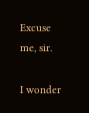Excuse me, sir.

I wonder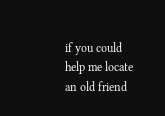if you could help me locate an old friend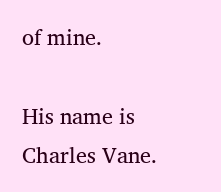of mine.

His name is Charles Vane.